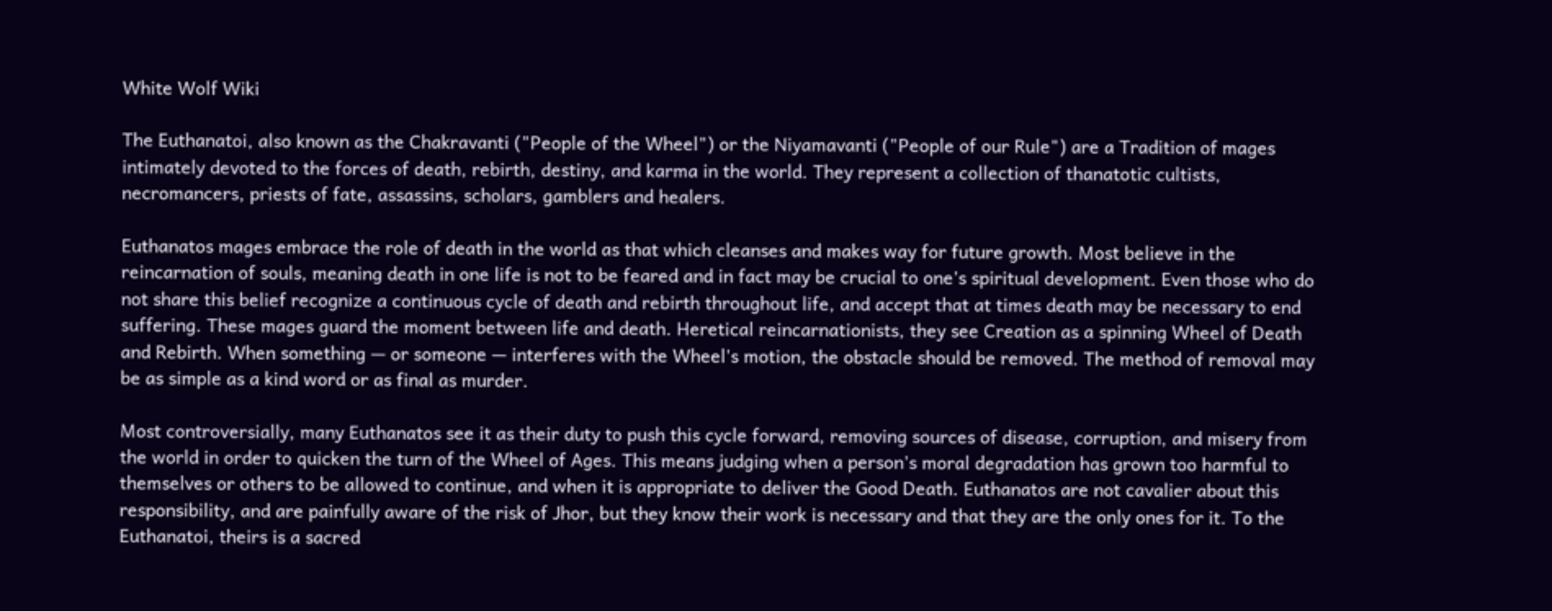White Wolf Wiki

The Euthanatoi, also known as the Chakravanti ("People of the Wheel") or the Niyamavanti ("People of our Rule") are a Tradition of mages intimately devoted to the forces of death, rebirth, destiny, and karma in the world. They represent a collection of thanatotic cultists, necromancers, priests of fate, assassins, scholars, gamblers and healers.

Euthanatos mages embrace the role of death in the world as that which cleanses and makes way for future growth. Most believe in the reincarnation of souls, meaning death in one life is not to be feared and in fact may be crucial to one's spiritual development. Even those who do not share this belief recognize a continuous cycle of death and rebirth throughout life, and accept that at times death may be necessary to end suffering. These mages guard the moment between life and death. Heretical reincarnationists, they see Creation as a spinning Wheel of Death and Rebirth. When something — or someone — interferes with the Wheel's motion, the obstacle should be removed. The method of removal may be as simple as a kind word or as final as murder.

Most controversially, many Euthanatos see it as their duty to push this cycle forward, removing sources of disease, corruption, and misery from the world in order to quicken the turn of the Wheel of Ages. This means judging when a person's moral degradation has grown too harmful to themselves or others to be allowed to continue, and when it is appropriate to deliver the Good Death. Euthanatos are not cavalier about this responsibility, and are painfully aware of the risk of Jhor, but they know their work is necessary and that they are the only ones for it. To the Euthanatoi, theirs is a sacred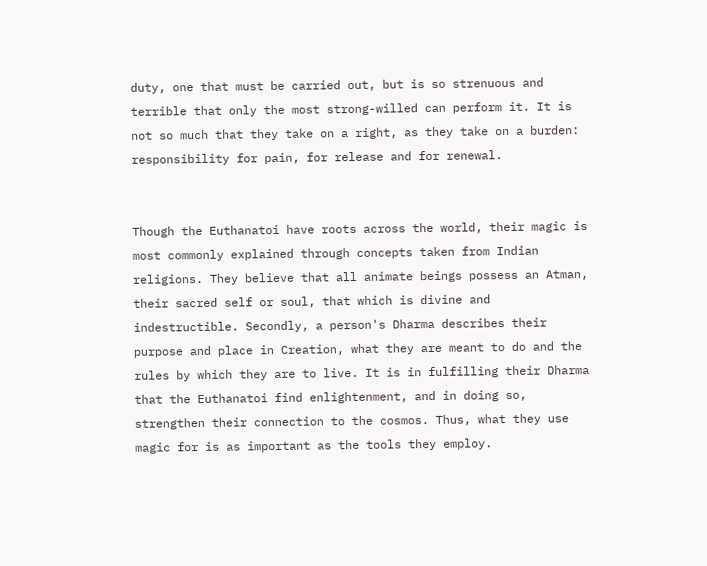duty, one that must be carried out, but is so strenuous and terrible that only the most strong-willed can perform it. It is not so much that they take on a right, as they take on a burden: responsibility for pain, for release and for renewal.


Though the Euthanatoi have roots across the world, their magic is most commonly explained through concepts taken from Indian religions. They believe that all animate beings possess an Atman, their sacred self or soul, that which is divine and indestructible. Secondly, a person's Dharma describes their purpose and place in Creation, what they are meant to do and the rules by which they are to live. It is in fulfilling their Dharma that the Euthanatoi find enlightenment, and in doing so, strengthen their connection to the cosmos. Thus, what they use magic for is as important as the tools they employ.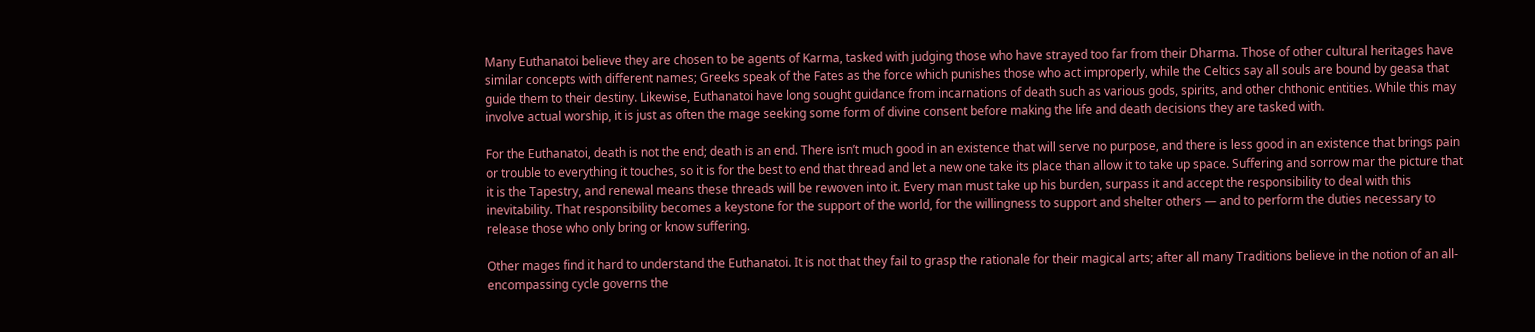Many Euthanatoi believe they are chosen to be agents of Karma, tasked with judging those who have strayed too far from their Dharma. Those of other cultural heritages have similar concepts with different names; Greeks speak of the Fates as the force which punishes those who act improperly, while the Celtics say all souls are bound by geasa that guide them to their destiny. Likewise, Euthanatoi have long sought guidance from incarnations of death such as various gods, spirits, and other chthonic entities. While this may involve actual worship, it is just as often the mage seeking some form of divine consent before making the life and death decisions they are tasked with.

For the Euthanatoi, death is not the end; death is an end. There isn’t much good in an existence that will serve no purpose, and there is less good in an existence that brings pain or trouble to everything it touches, so it is for the best to end that thread and let a new one take its place than allow it to take up space. Suffering and sorrow mar the picture that it is the Tapestry, and renewal means these threads will be rewoven into it. Every man must take up his burden, surpass it and accept the responsibility to deal with this inevitability. That responsibility becomes a keystone for the support of the world, for the willingness to support and shelter others — and to perform the duties necessary to release those who only bring or know suffering.

Other mages find it hard to understand the Euthanatoi. It is not that they fail to grasp the rationale for their magical arts; after all many Traditions believe in the notion of an all-encompassing cycle governs the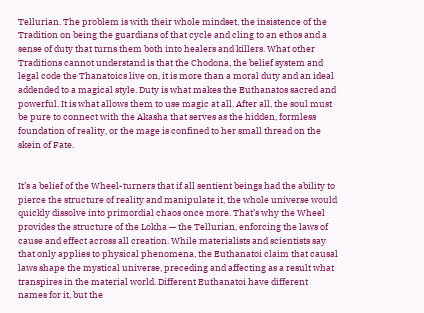Tellurian. The problem is with their whole mindset, the insistence of the Tradition on being the guardians of that cycle and cling to an ethos and a sense of duty that turns them both into healers and killers. What other Traditions cannot understand is that the Chodona, the belief system and legal code the Thanatoics live on, it is more than a moral duty and an ideal addended to a magical style. Duty is what makes the Euthanatos sacred and powerful. It is what allows them to use magic at all. After all, the soul must be pure to connect with the Akasha that serves as the hidden, formless foundation of reality, or the mage is confined to her small thread on the skein of Fate.


It’s a belief of the Wheel-turners that if all sentient beings had the ability to pierce the structure of reality and manipulate it, the whole universe would quickly dissolve into primordial chaos once more. That’s why the Wheel provides the structure of the Lokha — the Tellurian, enforcing the laws of cause and effect across all creation. While materialists and scientists say that only applies to physical phenomena, the Euthanatoi claim that causal laws shape the mystical universe, preceding and affecting as a result what transpires in the material world. Different Euthanatoi have different names for it, but the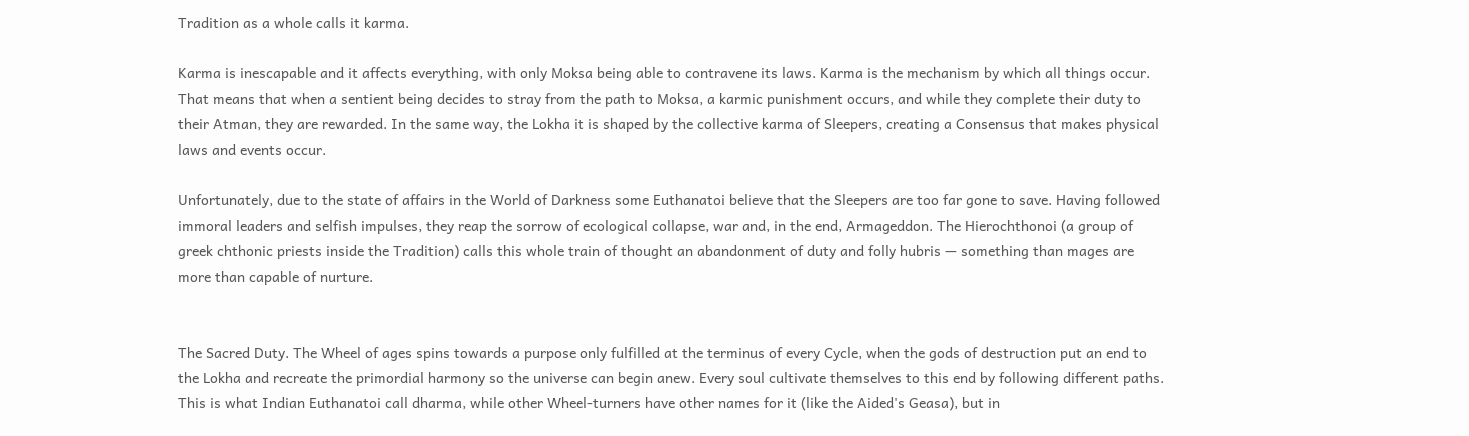Tradition as a whole calls it karma.

Karma is inescapable and it affects everything, with only Moksa being able to contravene its laws. Karma is the mechanism by which all things occur. That means that when a sentient being decides to stray from the path to Moksa, a karmic punishment occurs, and while they complete their duty to their Atman, they are rewarded. In the same way, the Lokha it is shaped by the collective karma of Sleepers, creating a Consensus that makes physical laws and events occur.

Unfortunately, due to the state of affairs in the World of Darkness some Euthanatoi believe that the Sleepers are too far gone to save. Having followed immoral leaders and selfish impulses, they reap the sorrow of ecological collapse, war and, in the end, Armageddon. The Hierochthonoi (a group of greek chthonic priests inside the Tradition) calls this whole train of thought an abandonment of duty and folly hubris — something than mages are more than capable of nurture.


The Sacred Duty. The Wheel of ages spins towards a purpose only fulfilled at the terminus of every Cycle, when the gods of destruction put an end to the Lokha and recreate the primordial harmony so the universe can begin anew. Every soul cultivate themselves to this end by following different paths. This is what Indian Euthanatoi call dharma, while other Wheel-turners have other names for it (like the Aided's Geasa), but in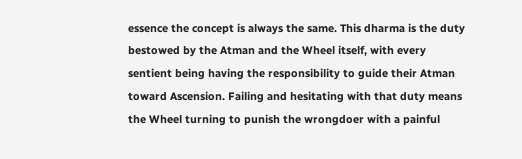essence the concept is always the same. This dharma is the duty bestowed by the Atman and the Wheel itself, with every sentient being having the responsibility to guide their Atman toward Ascension. Failing and hesitating with that duty means the Wheel turning to punish the wrongdoer with a painful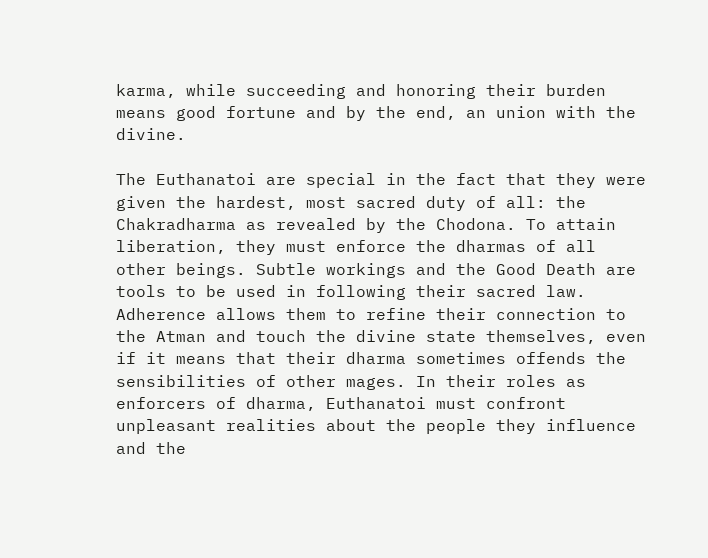karma, while succeeding and honoring their burden means good fortune and by the end, an union with the divine.

The Euthanatoi are special in the fact that they were given the hardest, most sacred duty of all: the Chakradharma as revealed by the Chodona. To attain liberation, they must enforce the dharmas of all other beings. Subtle workings and the Good Death are tools to be used in following their sacred law. Adherence allows them to refine their connection to the Atman and touch the divine state themselves, even if it means that their dharma sometimes offends the sensibilities of other mages. In their roles as enforcers of dharma, Euthanatoi must confront unpleasant realities about the people they influence and the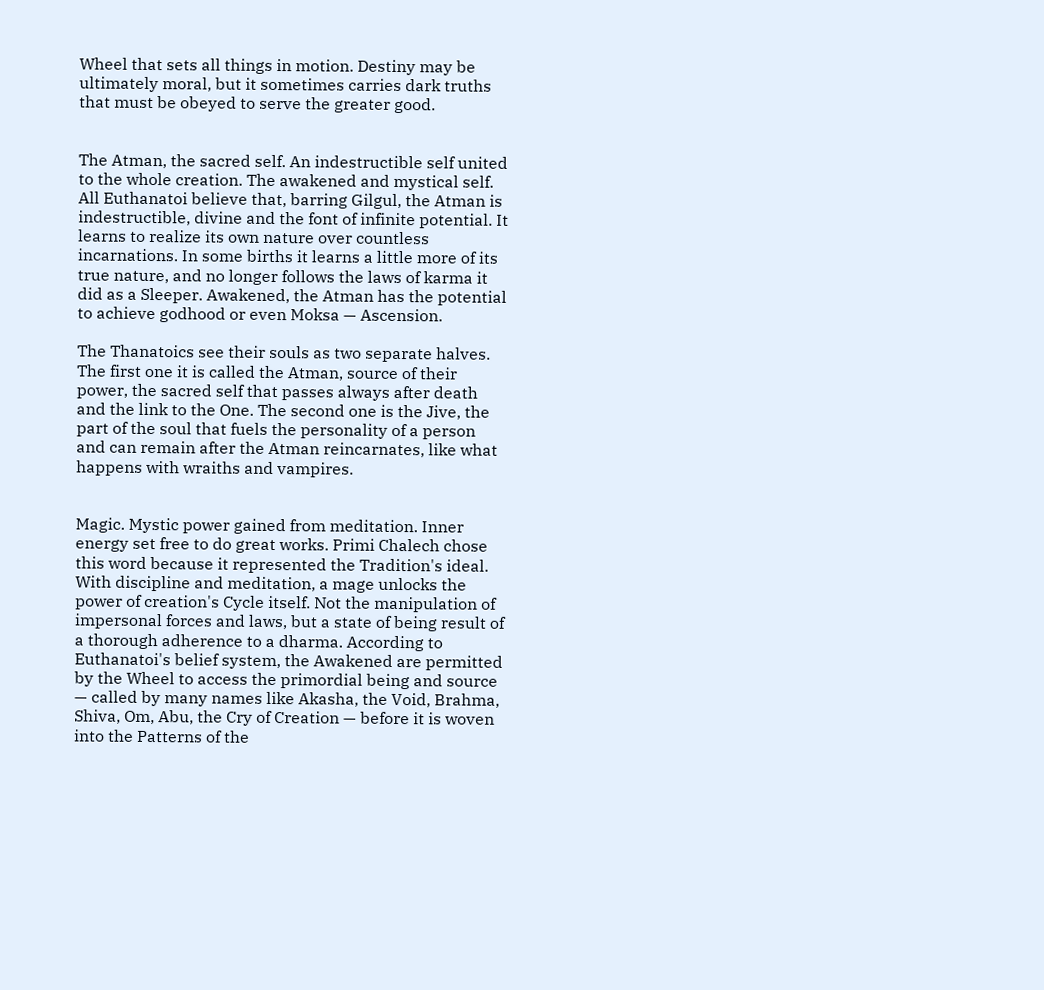Wheel that sets all things in motion. Destiny may be ultimately moral, but it sometimes carries dark truths that must be obeyed to serve the greater good.


The Atman, the sacred self. An indestructible self united to the whole creation. The awakened and mystical self. All Euthanatoi believe that, barring Gilgul, the Atman is indestructible, divine and the font of infinite potential. It learns to realize its own nature over countless incarnations. In some births it learns a little more of its true nature, and no longer follows the laws of karma it did as a Sleeper. Awakened, the Atman has the potential to achieve godhood or even Moksa — Ascension.

The Thanatoics see their souls as two separate halves. The first one it is called the Atman, source of their power, the sacred self that passes always after death and the link to the One. The second one is the Jive, the part of the soul that fuels the personality of a person and can remain after the Atman reincarnates, like what happens with wraiths and vampires.


Magic. Mystic power gained from meditation. Inner energy set free to do great works. Primi Chalech chose this word because it represented the Tradition's ideal. With discipline and meditation, a mage unlocks the power of creation's Cycle itself. Not the manipulation of impersonal forces and laws, but a state of being result of a thorough adherence to a dharma. According to Euthanatoi's belief system, the Awakened are permitted by the Wheel to access the primordial being and source — called by many names like Akasha, the Void, Brahma, Shiva, Om, Abu, the Cry of Creation — before it is woven into the Patterns of the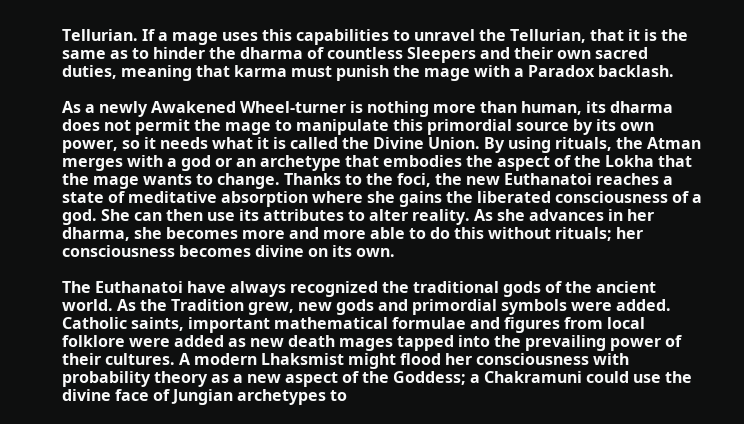Tellurian. If a mage uses this capabilities to unravel the Tellurian, that it is the same as to hinder the dharma of countless Sleepers and their own sacred duties, meaning that karma must punish the mage with a Paradox backlash.

As a newly Awakened Wheel-turner is nothing more than human, its dharma does not permit the mage to manipulate this primordial source by its own power, so it needs what it is called the Divine Union. By using rituals, the Atman merges with a god or an archetype that embodies the aspect of the Lokha that the mage wants to change. Thanks to the foci, the new Euthanatoi reaches a state of meditative absorption where she gains the liberated consciousness of a god. She can then use its attributes to alter reality. As she advances in her dharma, she becomes more and more able to do this without rituals; her consciousness becomes divine on its own.

The Euthanatoi have always recognized the traditional gods of the ancient world. As the Tradition grew, new gods and primordial symbols were added. Catholic saints, important mathematical formulae and figures from local folklore were added as new death mages tapped into the prevailing power of their cultures. A modern Lhaksmist might flood her consciousness with probability theory as a new aspect of the Goddess; a Chakramuni could use the divine face of Jungian archetypes to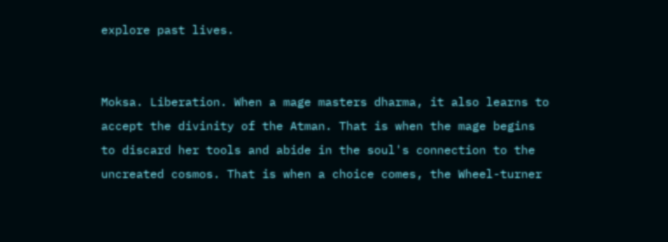explore past lives.


Moksa. Liberation. When a mage masters dharma, it also learns to accept the divinity of the Atman. That is when the mage begins to discard her tools and abide in the soul's connection to the uncreated cosmos. That is when a choice comes, the Wheel-turner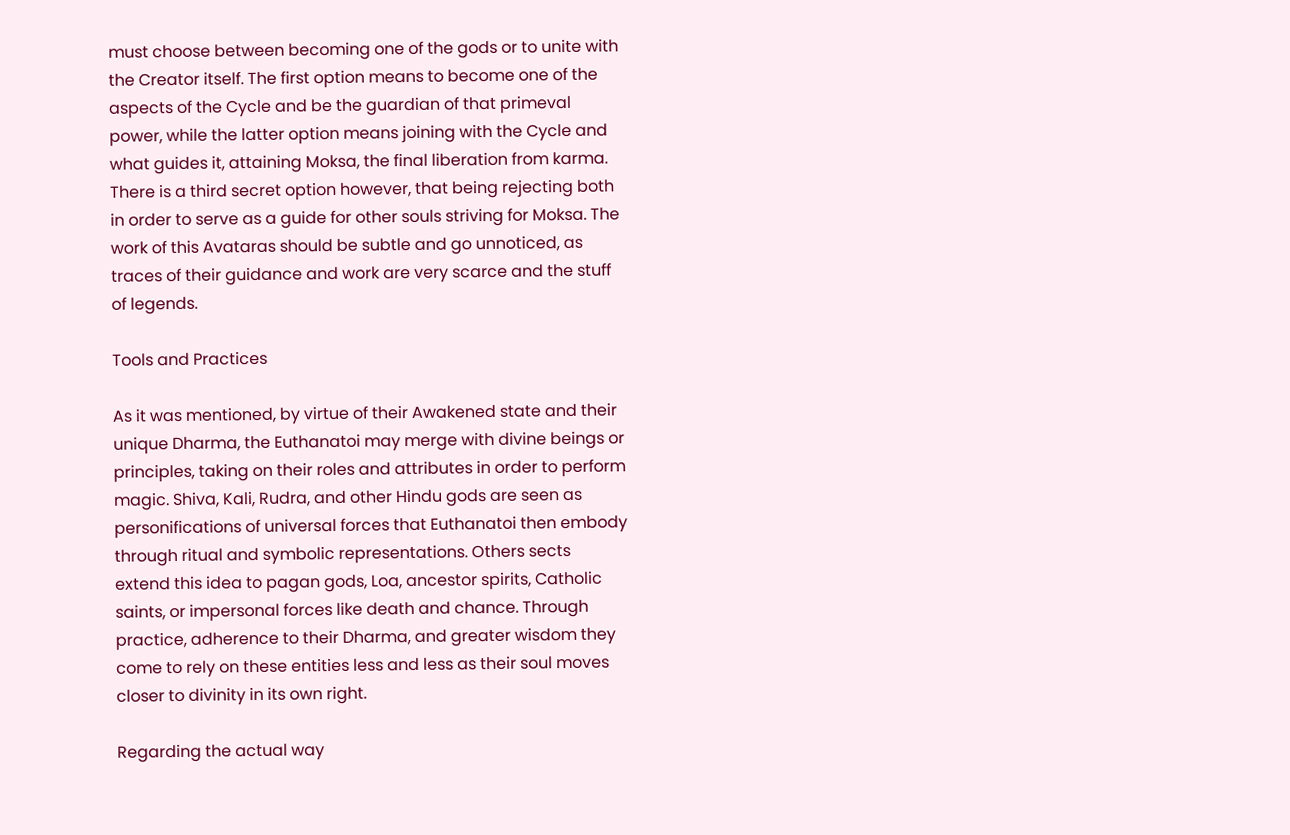must choose between becoming one of the gods or to unite with the Creator itself. The first option means to become one of the aspects of the Cycle and be the guardian of that primeval power, while the latter option means joining with the Cycle and what guides it, attaining Moksa, the final liberation from karma. There is a third secret option however, that being rejecting both in order to serve as a guide for other souls striving for Moksa. The work of this Avataras should be subtle and go unnoticed, as traces of their guidance and work are very scarce and the stuff of legends.

Tools and Practices

As it was mentioned, by virtue of their Awakened state and their unique Dharma, the Euthanatoi may merge with divine beings or principles, taking on their roles and attributes in order to perform magic. Shiva, Kali, Rudra, and other Hindu gods are seen as personifications of universal forces that Euthanatoi then embody through ritual and symbolic representations. Others sects extend this idea to pagan gods, Loa, ancestor spirits, Catholic saints, or impersonal forces like death and chance. Through practice, adherence to their Dharma, and greater wisdom they come to rely on these entities less and less as their soul moves closer to divinity in its own right.

Regarding the actual way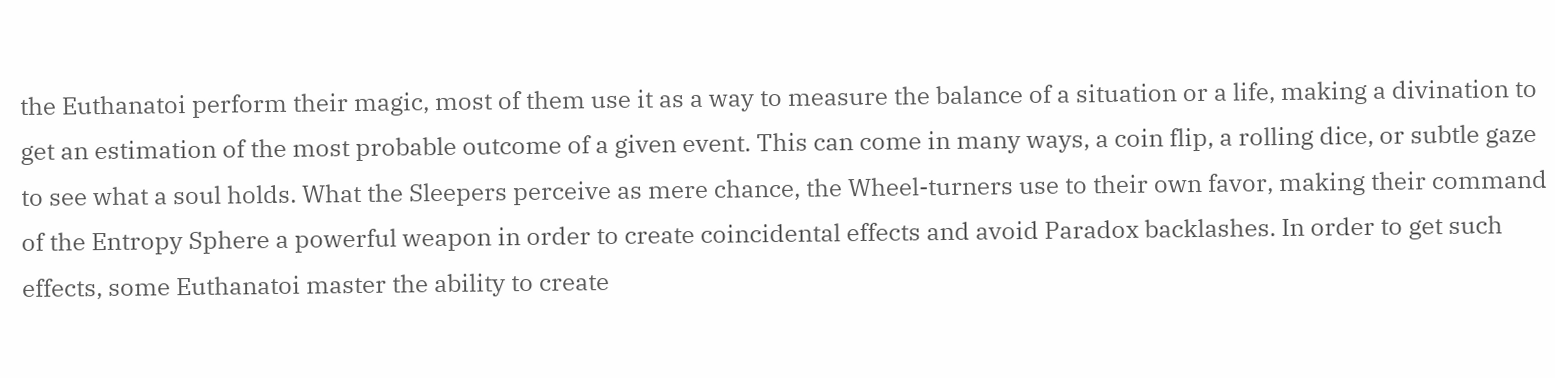the Euthanatoi perform their magic, most of them use it as a way to measure the balance of a situation or a life, making a divination to get an estimation of the most probable outcome of a given event. This can come in many ways, a coin flip, a rolling dice, or subtle gaze to see what a soul holds. What the Sleepers perceive as mere chance, the Wheel-turners use to their own favor, making their command of the Entropy Sphere a powerful weapon in order to create coincidental effects and avoid Paradox backlashes. In order to get such effects, some Euthanatoi master the ability to create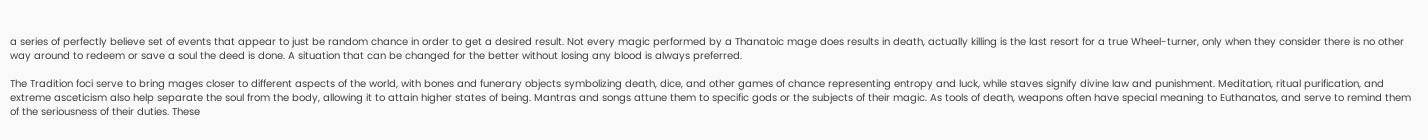a series of perfectly believe set of events that appear to just be random chance in order to get a desired result. Not every magic performed by a Thanatoic mage does results in death, actually killing is the last resort for a true Wheel-turner, only when they consider there is no other way around to redeem or save a soul the deed is done. A situation that can be changed for the better without losing any blood is always preferred.

The Tradition foci serve to bring mages closer to different aspects of the world, with bones and funerary objects symbolizing death, dice, and other games of chance representing entropy and luck, while staves signify divine law and punishment. Meditation, ritual purification, and extreme asceticism also help separate the soul from the body, allowing it to attain higher states of being. Mantras and songs attune them to specific gods or the subjects of their magic. As tools of death, weapons often have special meaning to Euthanatos, and serve to remind them of the seriousness of their duties. These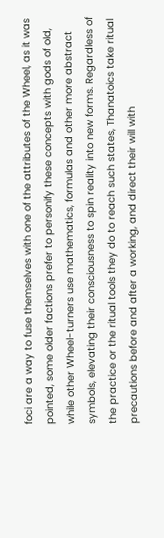foci are a way to fuse themselves with one of the attributes of the Wheel, as it was pointed, some older factions prefer to personify these concepts with gods of old, while other Wheel-turners use mathematics, formulas and other more abstract symbols, elevating their consciousness to spin reality into new forms. Regardless of the practice or the ritual tools they do to reach such states, Thanatoics take ritual precautions before and after a working, and direct their will with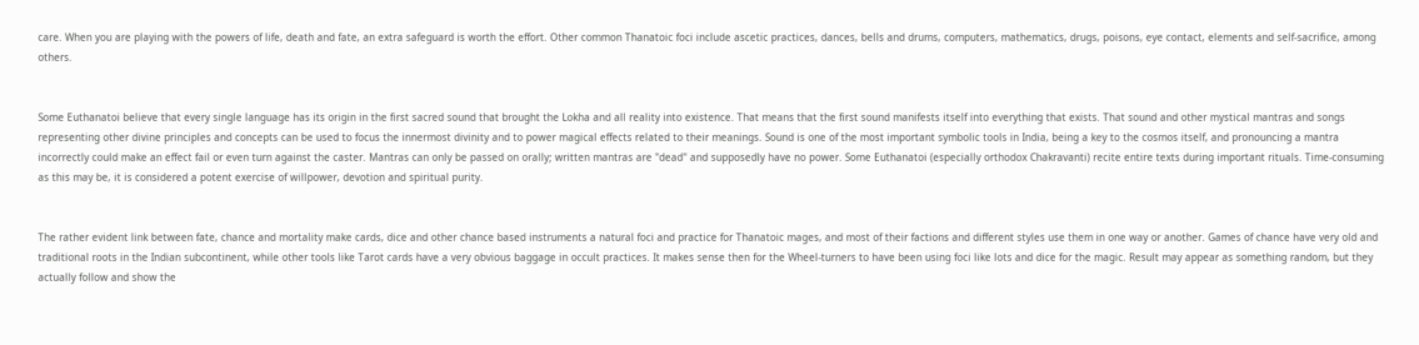care. When you are playing with the powers of life, death and fate, an extra safeguard is worth the effort. Other common Thanatoic foci include ascetic practices, dances, bells and drums, computers, mathematics, drugs, poisons, eye contact, elements and self-sacrifice, among others.


Some Euthanatoi believe that every single language has its origin in the first sacred sound that brought the Lokha and all reality into existence. That means that the first sound manifests itself into everything that exists. That sound and other mystical mantras and songs representing other divine principles and concepts can be used to focus the innermost divinity and to power magical effects related to their meanings. Sound is one of the most important symbolic tools in India, being a key to the cosmos itself, and pronouncing a mantra incorrectly could make an effect fail or even turn against the caster. Mantras can only be passed on orally; written mantras are "dead" and supposedly have no power. Some Euthanatoi (especially orthodox Chakravanti) recite entire texts during important rituals. Time-consuming as this may be, it is considered a potent exercise of willpower, devotion and spiritual purity.


The rather evident link between fate, chance and mortality make cards, dice and other chance based instruments a natural foci and practice for Thanatoic mages, and most of their factions and different styles use them in one way or another. Games of chance have very old and traditional roots in the Indian subcontinent, while other tools like Tarot cards have a very obvious baggage in occult practices. It makes sense then for the Wheel-turners to have been using foci like lots and dice for the magic. Result may appear as something random, but they actually follow and show the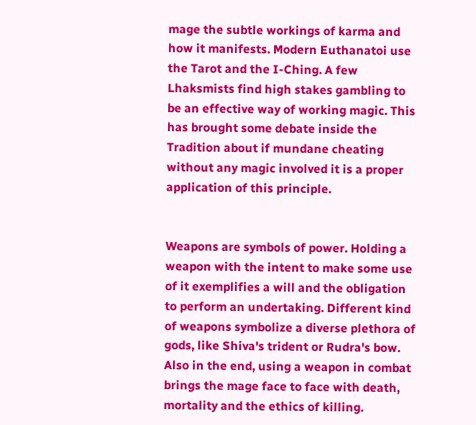mage the subtle workings of karma and how it manifests. Modern Euthanatoi use the Tarot and the I-Ching. A few Lhaksmists find high stakes gambling to be an effective way of working magic. This has brought some debate inside the Tradition about if mundane cheating without any magic involved it is a proper application of this principle.


Weapons are symbols of power. Holding a weapon with the intent to make some use of it exemplifies a will and the obligation to perform an undertaking. Different kind of weapons symbolize a diverse plethora of gods, like Shiva's trident or Rudra's bow. Also in the end, using a weapon in combat brings the mage face to face with death, mortality and the ethics of killing.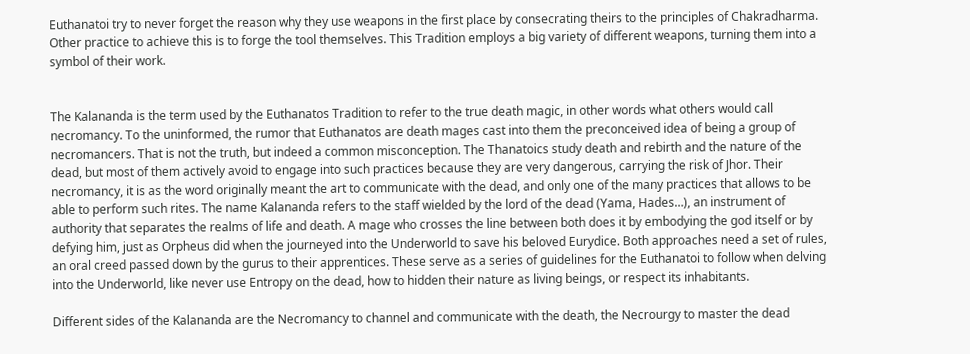Euthanatoi try to never forget the reason why they use weapons in the first place by consecrating theirs to the principles of Chakradharma. Other practice to achieve this is to forge the tool themselves. This Tradition employs a big variety of different weapons, turning them into a symbol of their work.


The Kalananda is the term used by the Euthanatos Tradition to refer to the true death magic, in other words what others would call necromancy. To the uninformed, the rumor that Euthanatos are death mages cast into them the preconceived idea of being a group of necromancers. That is not the truth, but indeed a common misconception. The Thanatoics study death and rebirth and the nature of the dead, but most of them actively avoid to engage into such practices because they are very dangerous, carrying the risk of Jhor. Their necromancy, it is as the word originally meant the art to communicate with the dead, and only one of the many practices that allows to be able to perform such rites. The name Kalananda refers to the staff wielded by the lord of the dead (Yama, Hades…), an instrument of authority that separates the realms of life and death. A mage who crosses the line between both does it by embodying the god itself or by defying him, just as Orpheus did when the journeyed into the Underworld to save his beloved Eurydice. Both approaches need a set of rules, an oral creed passed down by the gurus to their apprentices. These serve as a series of guidelines for the Euthanatoi to follow when delving into the Underworld, like never use Entropy on the dead, how to hidden their nature as living beings, or respect its inhabitants.

Different sides of the Kalananda are the Necromancy to channel and communicate with the death, the Necrourgy to master the dead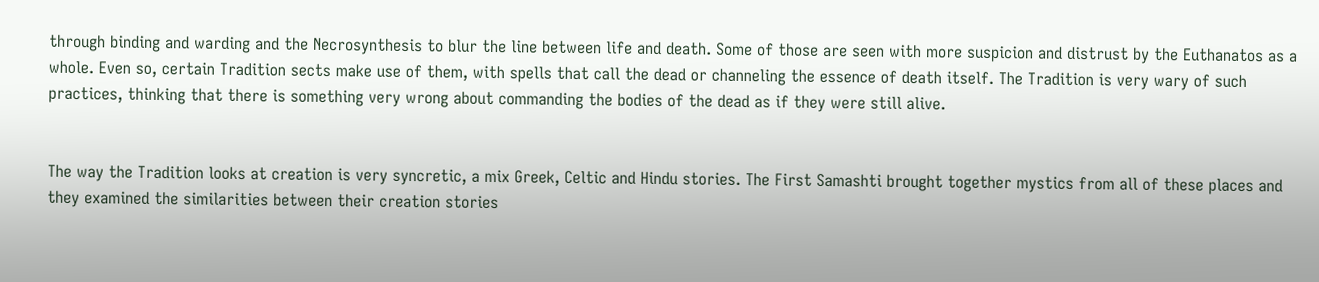through binding and warding and the Necrosynthesis to blur the line between life and death. Some of those are seen with more suspicion and distrust by the Euthanatos as a whole. Even so, certain Tradition sects make use of them, with spells that call the dead or channeling the essence of death itself. The Tradition is very wary of such practices, thinking that there is something very wrong about commanding the bodies of the dead as if they were still alive.


The way the Tradition looks at creation is very syncretic, a mix Greek, Celtic and Hindu stories. The First Samashti brought together mystics from all of these places and they examined the similarities between their creation stories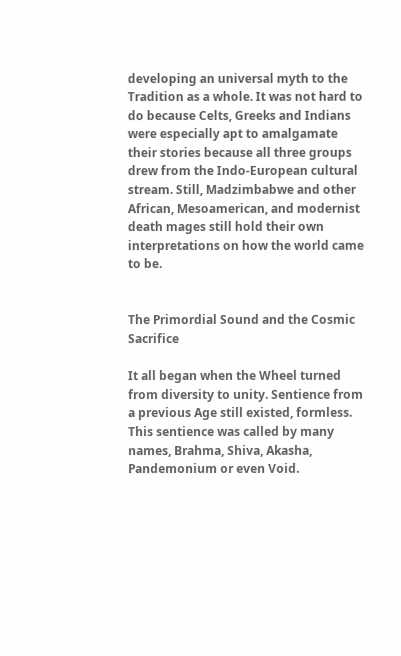developing an universal myth to the Tradition as a whole. It was not hard to do because Celts, Greeks and Indians were especially apt to amalgamate their stories because all three groups drew from the Indo-European cultural stream. Still, Madzimbabwe and other African, Mesoamerican, and modernist death mages still hold their own interpretations on how the world came to be.


The Primordial Sound and the Cosmic Sacrifice

It all began when the Wheel turned from diversity to unity. Sentience from a previous Age still existed, formless. This sentience was called by many names, Brahma, Shiva, Akasha, Pandemonium or even Void.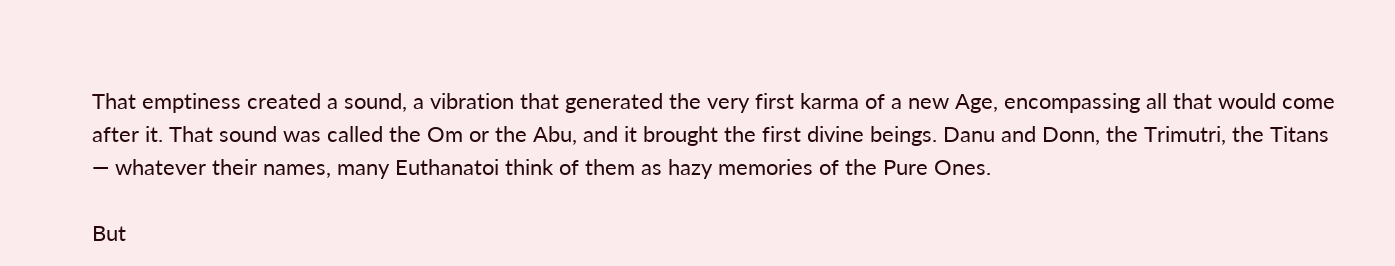That emptiness created a sound, a vibration that generated the very first karma of a new Age, encompassing all that would come after it. That sound was called the Om or the Abu, and it brought the first divine beings. Danu and Donn, the Trimutri, the Titans — whatever their names, many Euthanatoi think of them as hazy memories of the Pure Ones.

But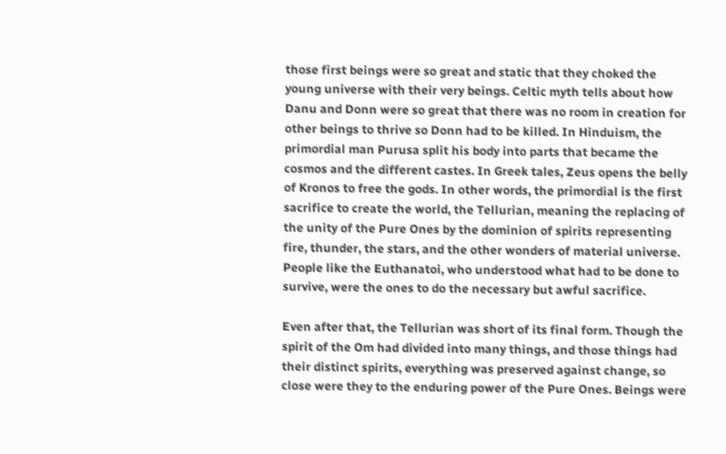those first beings were so great and static that they choked the young universe with their very beings. Celtic myth tells about how Danu and Donn were so great that there was no room in creation for other beings to thrive so Donn had to be killed. In Hinduism, the primordial man Purusa split his body into parts that became the cosmos and the different castes. In Greek tales, Zeus opens the belly of Kronos to free the gods. In other words, the primordial is the first sacrifice to create the world, the Tellurian, meaning the replacing of the unity of the Pure Ones by the dominion of spirits representing fire, thunder, the stars, and the other wonders of material universe. People like the Euthanatoi, who understood what had to be done to survive, were the ones to do the necessary but awful sacrifice.

Even after that, the Tellurian was short of its final form. Though the spirit of the Om had divided into many things, and those things had their distinct spirits, everything was preserved against change, so close were they to the enduring power of the Pure Ones. Beings were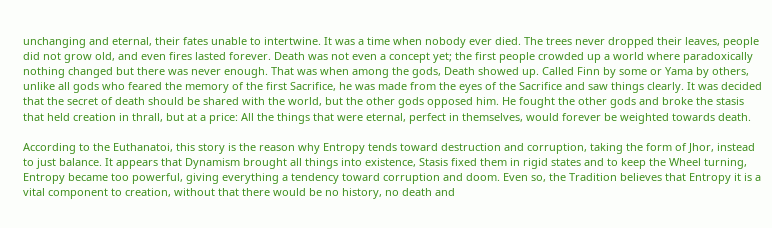unchanging and eternal, their fates unable to intertwine. It was a time when nobody ever died. The trees never dropped their leaves, people did not grow old, and even fires lasted forever. Death was not even a concept yet; the first people crowded up a world where paradoxically nothing changed but there was never enough. That was when among the gods, Death showed up. Called Finn by some or Yama by others, unlike all gods who feared the memory of the first Sacrifice, he was made from the eyes of the Sacrifice and saw things clearly. It was decided that the secret of death should be shared with the world, but the other gods opposed him. He fought the other gods and broke the stasis that held creation in thrall, but at a price: All the things that were eternal, perfect in themselves, would forever be weighted towards death.

According to the Euthanatoi, this story is the reason why Entropy tends toward destruction and corruption, taking the form of Jhor, instead to just balance. It appears that Dynamism brought all things into existence, Stasis fixed them in rigid states and to keep the Wheel turning, Entropy became too powerful, giving everything a tendency toward corruption and doom. Even so, the Tradition believes that Entropy it is a vital component to creation, without that there would be no history, no death and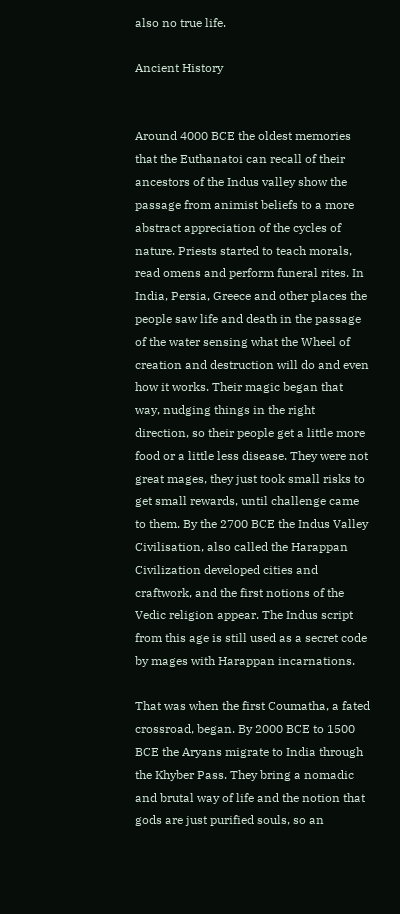also no true life.

Ancient History


Around 4000 BCE the oldest memories that the Euthanatoi can recall of their ancestors of the Indus valley show the passage from animist beliefs to a more abstract appreciation of the cycles of nature. Priests started to teach morals, read omens and perform funeral rites. In India, Persia, Greece and other places the people saw life and death in the passage of the water sensing what the Wheel of creation and destruction will do and even how it works. Their magic began that way, nudging things in the right direction, so their people get a little more food or a little less disease. They were not great mages, they just took small risks to get small rewards, until challenge came to them. By the 2700 BCE the Indus Valley Civilisation, also called the Harappan Civilization developed cities and craftwork, and the first notions of the Vedic religion appear. The Indus script from this age is still used as a secret code by mages with Harappan incarnations.

That was when the first Coumatha, a fated crossroad, began. By 2000 BCE to 1500 BCE the Aryans migrate to India through the Khyber Pass. They bring a nomadic and brutal way of life and the notion that gods are just purified souls, so an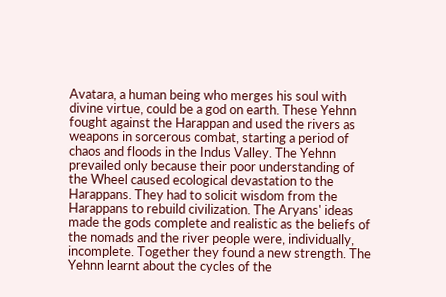Avatara, a human being who merges his soul with divine virtue, could be a god on earth. These Yehnn fought against the Harappan and used the rivers as weapons in sorcerous combat, starting a period of chaos and floods in the Indus Valley. The Yehnn prevailed only because their poor understanding of the Wheel caused ecological devastation to the Harappans. They had to solicit wisdom from the Harappans to rebuild civilization. The Aryans' ideas made the gods complete and realistic as the beliefs of the nomads and the river people were, individually, incomplete. Together they found a new strength. The Yehnn learnt about the cycles of the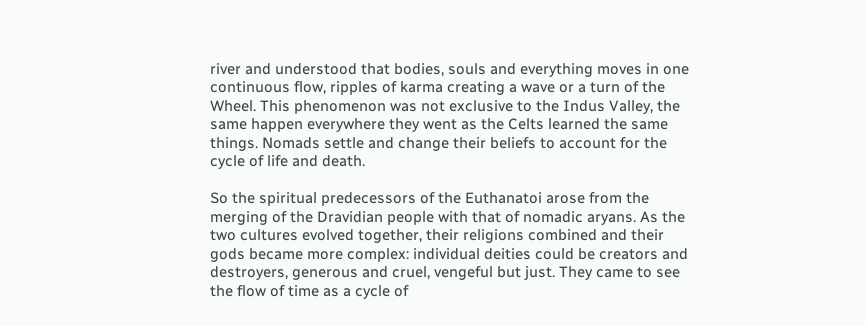river and understood that bodies, souls and everything moves in one continuous flow, ripples of karma creating a wave or a turn of the Wheel. This phenomenon was not exclusive to the Indus Valley, the same happen everywhere they went as the Celts learned the same things. Nomads settle and change their beliefs to account for the cycle of life and death.

So the spiritual predecessors of the Euthanatoi arose from the merging of the Dravidian people with that of nomadic aryans. As the two cultures evolved together, their religions combined and their gods became more complex: individual deities could be creators and destroyers, generous and cruel, vengeful but just. They came to see the flow of time as a cycle of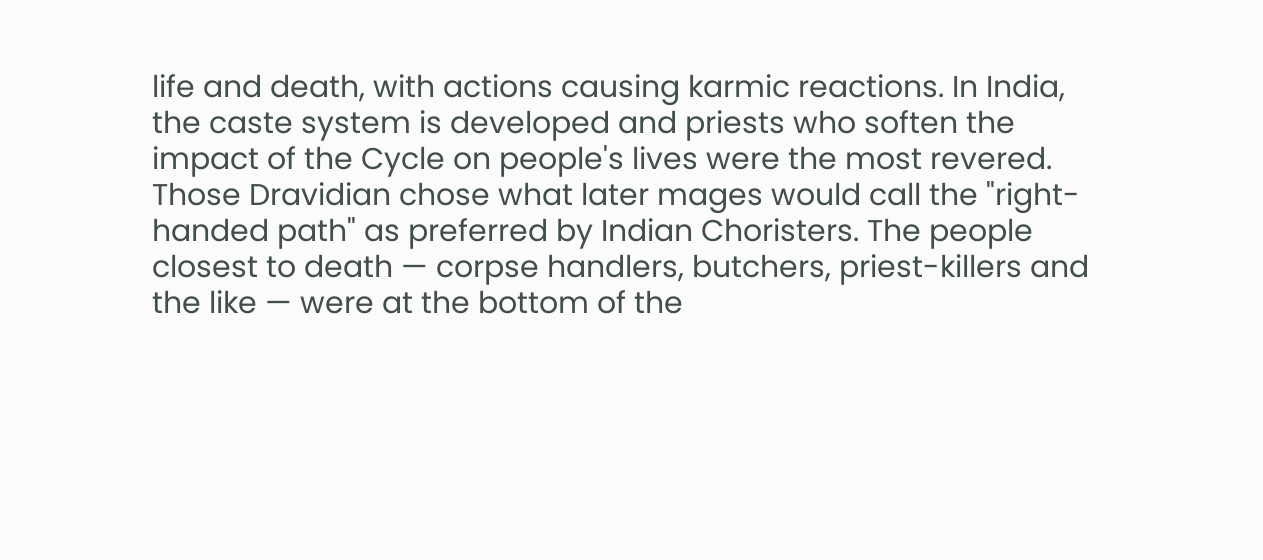life and death, with actions causing karmic reactions. In India, the caste system is developed and priests who soften the impact of the Cycle on people's lives were the most revered. Those Dravidian chose what later mages would call the "right-handed path" as preferred by Indian Choristers. The people closest to death — corpse handlers, butchers, priest-killers and the like — were at the bottom of the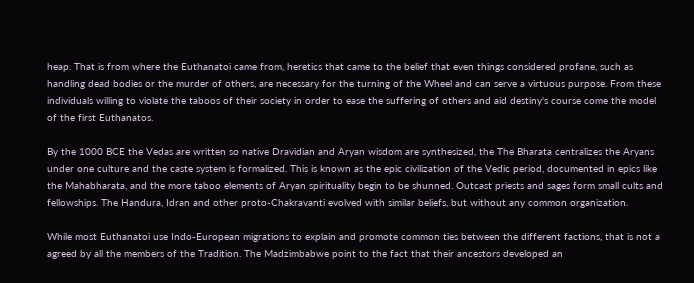heap. That is from where the Euthanatoi came from, heretics that came to the belief that even things considered profane, such as handling dead bodies or the murder of others, are necessary for the turning of the Wheel and can serve a virtuous purpose. From these individuals willing to violate the taboos of their society in order to ease the suffering of others and aid destiny's course come the model of the first Euthanatos.

By the 1000 BCE the Vedas are written so native Dravidian and Aryan wisdom are synthesized, the The Bharata centralizes the Aryans under one culture and the caste system is formalized. This is known as the epic civilization of the Vedic period, documented in epics like the Mahabharata, and the more taboo elements of Aryan spirituality begin to be shunned. Outcast priests and sages form small cults and fellowships. The Handura, Idran and other proto-Chakravanti evolved with similar beliefs, but without any common organization.

While most Euthanatoi use Indo-European migrations to explain and promote common ties between the different factions, that is not a agreed by all the members of the Tradition. The Madzimbabwe point to the fact that their ancestors developed an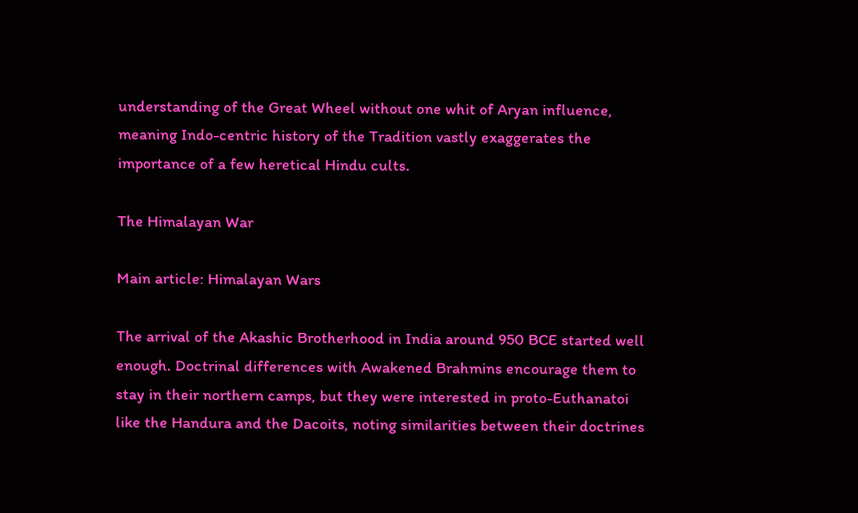understanding of the Great Wheel without one whit of Aryan influence, meaning Indo-centric history of the Tradition vastly exaggerates the importance of a few heretical Hindu cults.

The Himalayan War

Main article: Himalayan Wars

The arrival of the Akashic Brotherhood in India around 950 BCE started well enough. Doctrinal differences with Awakened Brahmins encourage them to stay in their northern camps, but they were interested in proto-Euthanatoi like the Handura and the Dacoits, noting similarities between their doctrines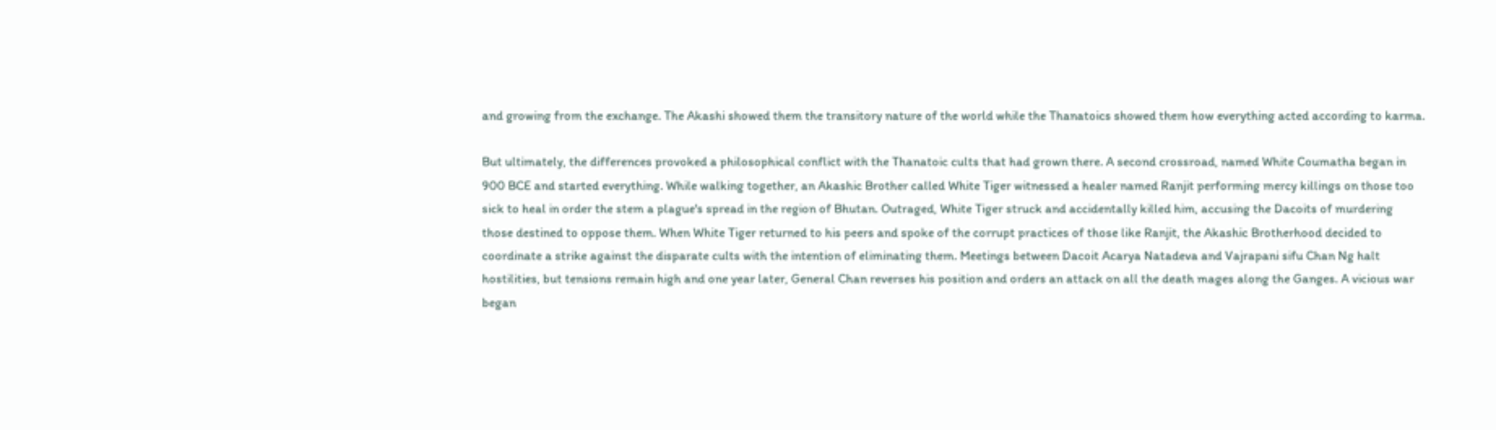and growing from the exchange. The Akashi showed them the transitory nature of the world while the Thanatoics showed them how everything acted according to karma.

But ultimately, the differences provoked a philosophical conflict with the Thanatoic cults that had grown there. A second crossroad, named White Coumatha began in 900 BCE and started everything. While walking together, an Akashic Brother called White Tiger witnessed a healer named Ranjit performing mercy killings on those too sick to heal in order the stem a plague's spread in the region of Bhutan. Outraged, White Tiger struck and accidentally killed him, accusing the Dacoits of murdering those destined to oppose them. When White Tiger returned to his peers and spoke of the corrupt practices of those like Ranjit, the Akashic Brotherhood decided to coordinate a strike against the disparate cults with the intention of eliminating them. Meetings between Dacoit Acarya Natadeva and Vajrapani sifu Chan Ng halt hostilities, but tensions remain high and one year later, General Chan reverses his position and orders an attack on all the death mages along the Ganges. A vicious war began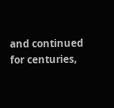and continued for centuries,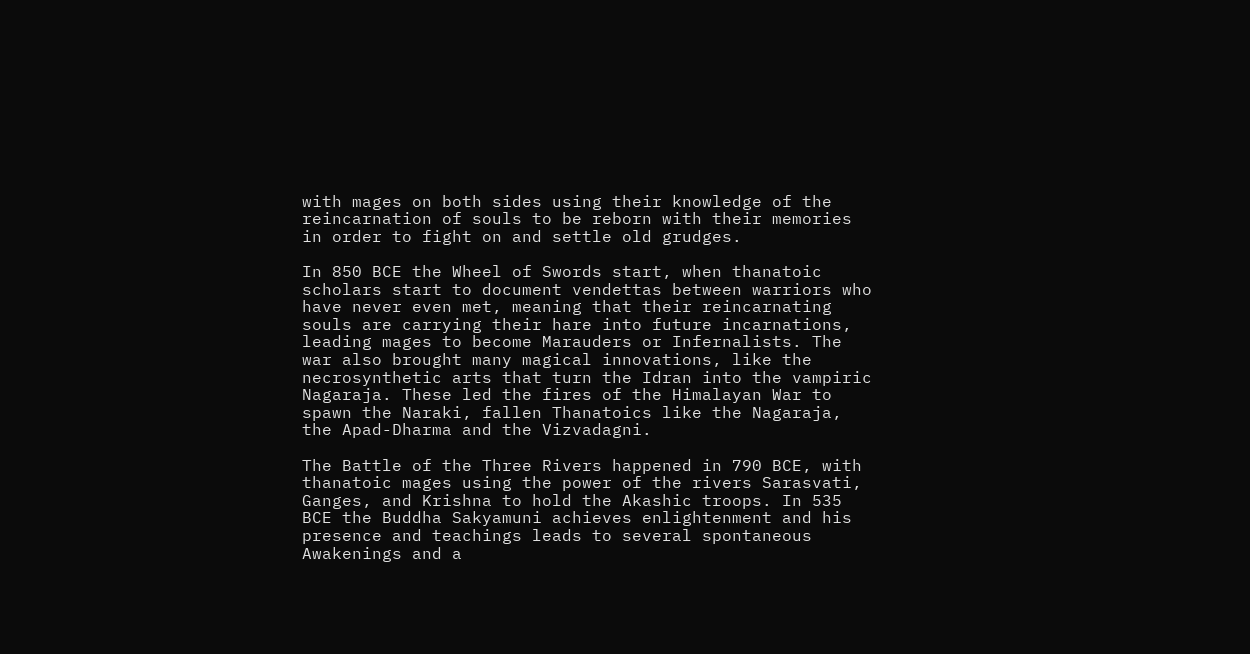with mages on both sides using their knowledge of the reincarnation of souls to be reborn with their memories in order to fight on and settle old grudges.

In 850 BCE the Wheel of Swords start, when thanatoic scholars start to document vendettas between warriors who have never even met, meaning that their reincarnating souls are carrying their hare into future incarnations, leading mages to become Marauders or Infernalists. The war also brought many magical innovations, like the necrosynthetic arts that turn the Idran into the vampiric Nagaraja. These led the fires of the Himalayan War to spawn the Naraki, fallen Thanatoics like the Nagaraja, the Apad-Dharma and the Vizvadagni.

The Battle of the Three Rivers happened in 790 BCE, with thanatoic mages using the power of the rivers Sarasvati, Ganges, and Krishna to hold the Akashic troops. In 535 BCE the Buddha Sakyamuni achieves enlightenment and his presence and teachings leads to several spontaneous Awakenings and a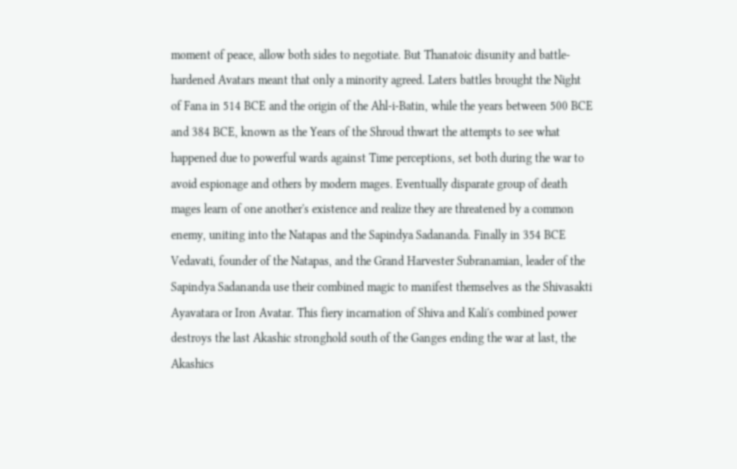moment of peace, allow both sides to negotiate. But Thanatoic disunity and battle-hardened Avatars meant that only a minority agreed. Laters battles brought the Night of Fana in 514 BCE and the origin of the Ahl-i-Batin, while the years between 500 BCE and 384 BCE, known as the Years of the Shroud thwart the attempts to see what happened due to powerful wards against Time perceptions, set both during the war to avoid espionage and others by modern mages. Eventually disparate group of death mages learn of one another's existence and realize they are threatened by a common enemy, uniting into the Natapas and the Sapindya Sadananda. Finally in 354 BCE Vedavati, founder of the Natapas, and the Grand Harvester Subranamian, leader of the Sapindya Sadananda use their combined magic to manifest themselves as the Shivasakti Ayavatara or Iron Avatar. This fiery incarnation of Shiva and Kali's combined power destroys the last Akashic stronghold south of the Ganges ending the war at last, the Akashics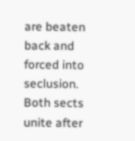are beaten back and forced into seclusion. Both sects unite after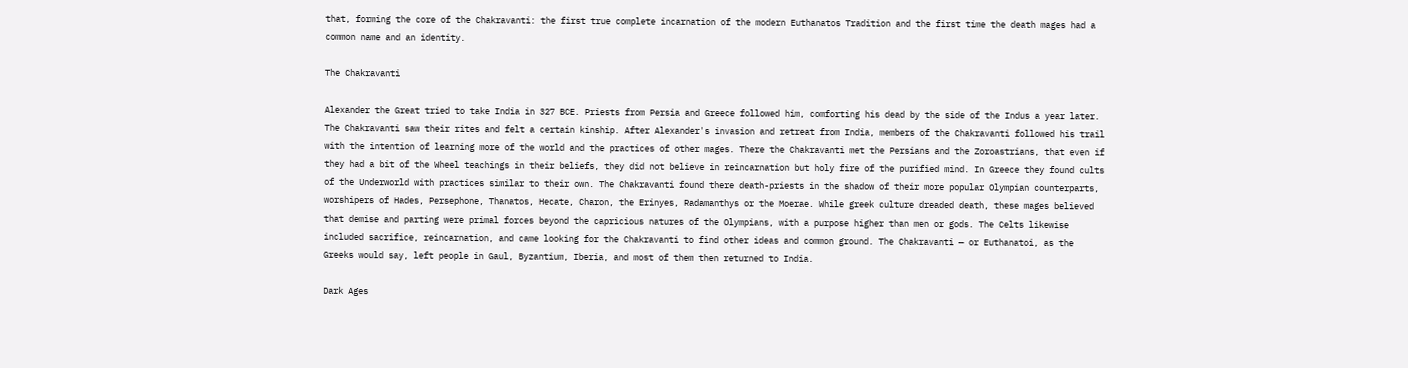that, forming the core of the Chakravanti: the first true complete incarnation of the modern Euthanatos Tradition and the first time the death mages had a common name and an identity.

The Chakravanti

Alexander the Great tried to take India in 327 BCE. Priests from Persia and Greece followed him, comforting his dead by the side of the Indus a year later. The Chakravanti saw their rites and felt a certain kinship. After Alexander's invasion and retreat from India, members of the Chakravanti followed his trail with the intention of learning more of the world and the practices of other mages. There the Chakravanti met the Persians and the Zoroastrians, that even if they had a bit of the Wheel teachings in their beliefs, they did not believe in reincarnation but holy fire of the purified mind. In Greece they found cults of the Underworld with practices similar to their own. The Chakravanti found there death-priests in the shadow of their more popular Olympian counterparts, worshipers of Hades, Persephone, Thanatos, Hecate, Charon, the Erinyes, Radamanthys or the Moerae. While greek culture dreaded death, these mages believed that demise and parting were primal forces beyond the capricious natures of the Olympians, with a purpose higher than men or gods. The Celts likewise included sacrifice, reincarnation, and came looking for the Chakravanti to find other ideas and common ground. The Chakravanti — or Euthanatoi, as the Greeks would say, left people in Gaul, Byzantium, Iberia, and most of them then returned to India.

Dark Ages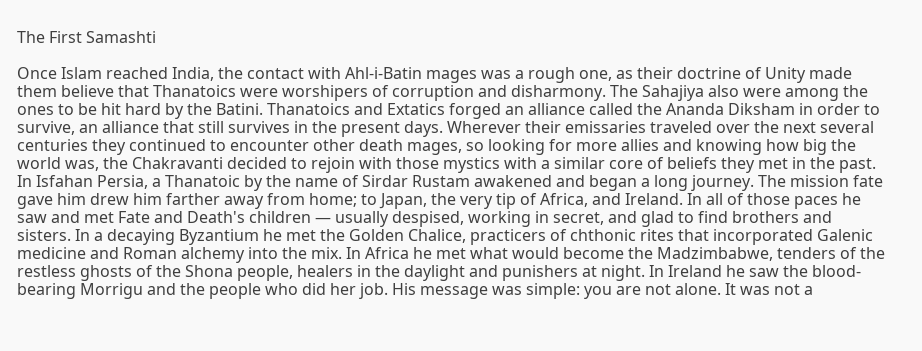The First Samashti

Once Islam reached India, the contact with Ahl-i-Batin mages was a rough one, as their doctrine of Unity made them believe that Thanatoics were worshipers of corruption and disharmony. The Sahajiya also were among the ones to be hit hard by the Batini. Thanatoics and Extatics forged an alliance called the Ananda Diksham in order to survive, an alliance that still survives in the present days. Wherever their emissaries traveled over the next several centuries they continued to encounter other death mages, so looking for more allies and knowing how big the world was, the Chakravanti decided to rejoin with those mystics with a similar core of beliefs they met in the past. In Isfahan Persia, a Thanatoic by the name of Sirdar Rustam awakened and began a long journey. The mission fate gave him drew him farther away from home; to Japan, the very tip of Africa, and Ireland. In all of those paces he saw and met Fate and Death's children — usually despised, working in secret, and glad to find brothers and sisters. In a decaying Byzantium he met the Golden Chalice, practicers of chthonic rites that incorporated Galenic medicine and Roman alchemy into the mix. In Africa he met what would become the Madzimbabwe, tenders of the restless ghosts of the Shona people, healers in the daylight and punishers at night. In Ireland he saw the blood-bearing Morrigu and the people who did her job. His message was simple: you are not alone. It was not a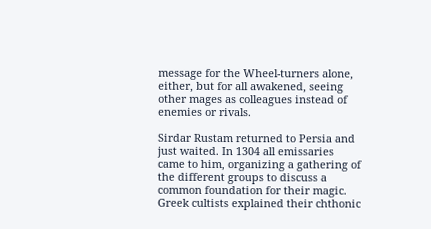message for the Wheel-turners alone, either, but for all awakened, seeing other mages as colleagues instead of enemies or rivals.

Sirdar Rustam returned to Persia and just waited. In 1304 all emissaries came to him, organizing a gathering of the different groups to discuss a common foundation for their magic. Greek cultists explained their chthonic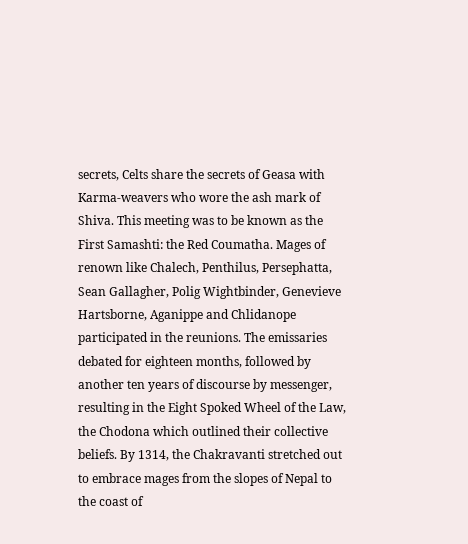secrets, Celts share the secrets of Geasa with Karma-weavers who wore the ash mark of Shiva. This meeting was to be known as the First Samashti: the Red Coumatha. Mages of renown like Chalech, Penthilus, Persephatta, Sean Gallagher, Polig Wightbinder, Genevieve Hartsborne, Aganippe and Chlidanope participated in the reunions. The emissaries debated for eighteen months, followed by another ten years of discourse by messenger, resulting in the Eight Spoked Wheel of the Law, the Chodona which outlined their collective beliefs. By 1314, the Chakravanti stretched out to embrace mages from the slopes of Nepal to the coast of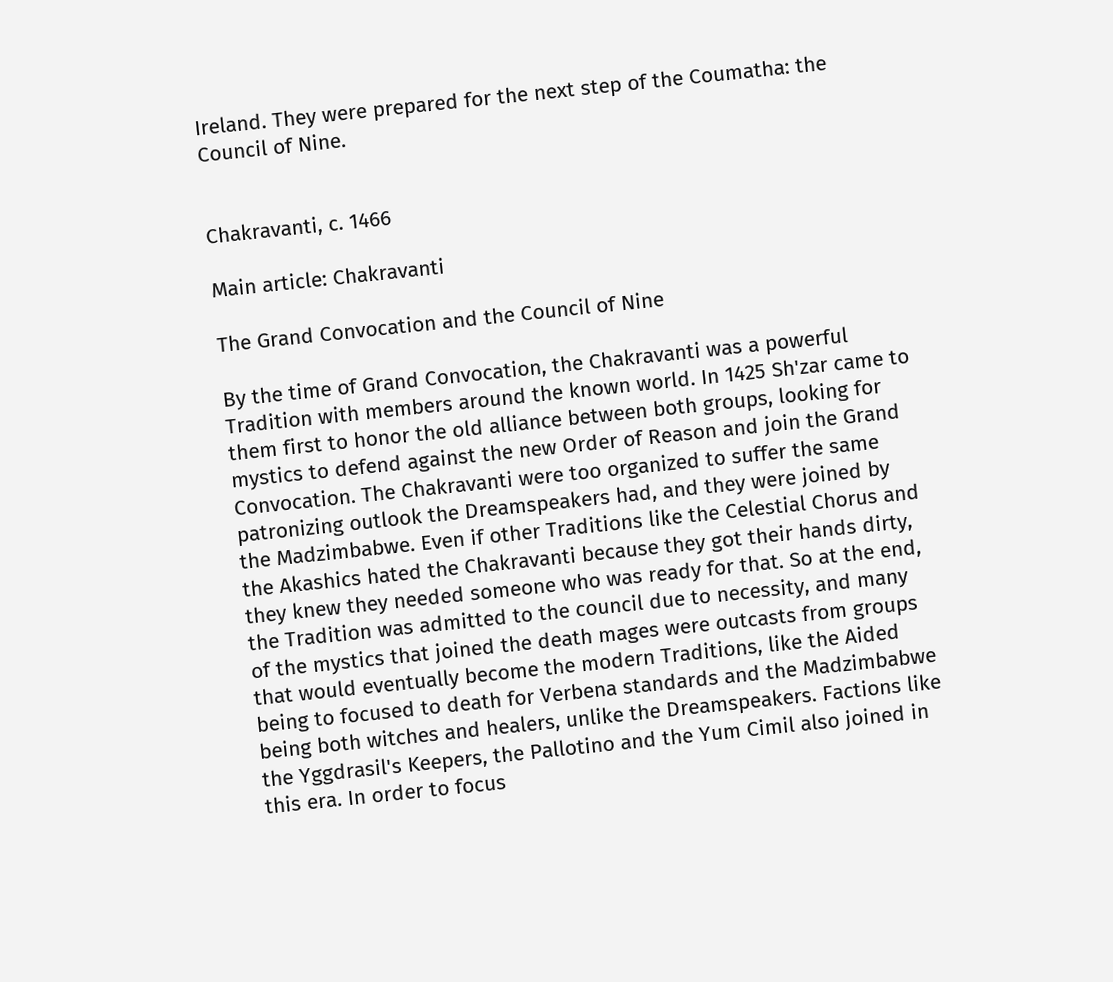Ireland. They were prepared for the next step of the Coumatha: the Council of Nine.


Chakravanti, c. 1466

Main article: Chakravanti

The Grand Convocation and the Council of Nine

By the time of Grand Convocation, the Chakravanti was a powerful Tradition with members around the known world. In 1425 Sh'zar came to them first to honor the old alliance between both groups, looking for mystics to defend against the new Order of Reason and join the Grand Convocation. The Chakravanti were too organized to suffer the same patronizing outlook the Dreamspeakers had, and they were joined by the Madzimbabwe. Even if other Traditions like the Celestial Chorus and the Akashics hated the Chakravanti because they got their hands dirty, they knew they needed someone who was ready for that. So at the end, the Tradition was admitted to the council due to necessity, and many of the mystics that joined the death mages were outcasts from groups that would eventually become the modern Traditions, like the Aided being to focused to death for Verbena standards and the Madzimbabwe being both witches and healers, unlike the Dreamspeakers. Factions like the Yggdrasil's Keepers, the Pallotino and the Yum Cimil also joined in this era. In order to focus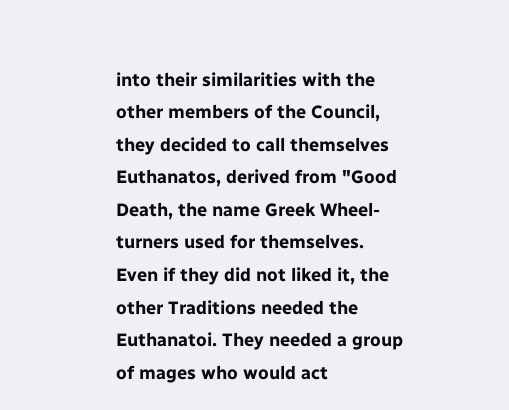into their similarities with the other members of the Council, they decided to call themselves Euthanatos, derived from "Good Death, the name Greek Wheel-turners used for themselves. Even if they did not liked it, the other Traditions needed the Euthanatoi. They needed a group of mages who would act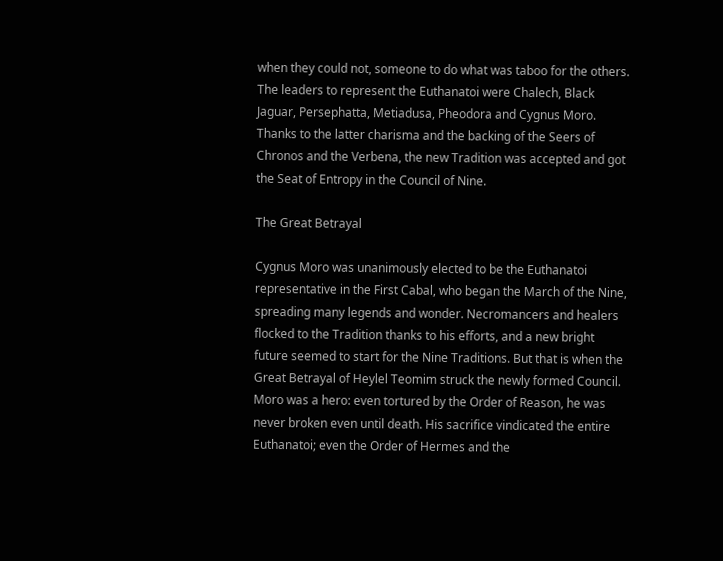when they could not, someone to do what was taboo for the others. The leaders to represent the Euthanatoi were Chalech, Black Jaguar, Persephatta, Metiadusa, Pheodora and Cygnus Moro. Thanks to the latter charisma and the backing of the Seers of Chronos and the Verbena, the new Tradition was accepted and got the Seat of Entropy in the Council of Nine.

The Great Betrayal

Cygnus Moro was unanimously elected to be the Euthanatoi representative in the First Cabal, who began the March of the Nine, spreading many legends and wonder. Necromancers and healers flocked to the Tradition thanks to his efforts, and a new bright future seemed to start for the Nine Traditions. But that is when the Great Betrayal of Heylel Teomim struck the newly formed Council. Moro was a hero: even tortured by the Order of Reason, he was never broken even until death. His sacrifice vindicated the entire Euthanatoi; even the Order of Hermes and the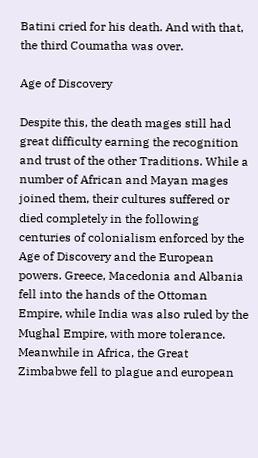Batini cried for his death. And with that, the third Coumatha was over.

Age of Discovery

Despite this, the death mages still had great difficulty earning the recognition and trust of the other Traditions. While a number of African and Mayan mages joined them, their cultures suffered or died completely in the following centuries of colonialism enforced by the Age of Discovery and the European powers. Greece, Macedonia and Albania fell into the hands of the Ottoman Empire, while India was also ruled by the Mughal Empire, with more tolerance. Meanwhile in Africa, the Great Zimbabwe fell to plague and european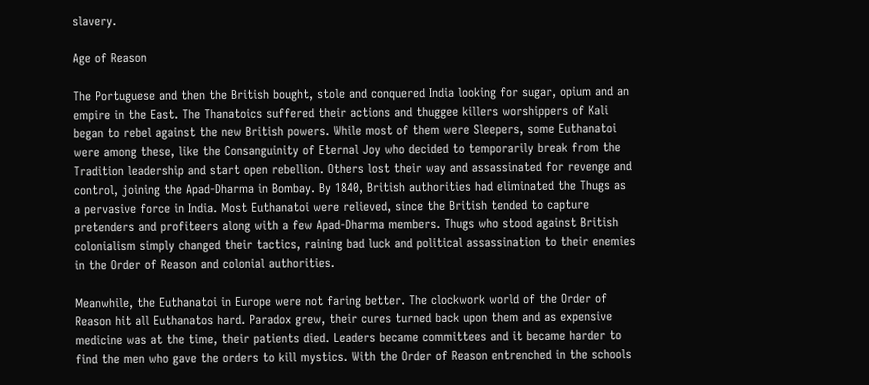slavery.

Age of Reason

The Portuguese and then the British bought, stole and conquered India looking for sugar, opium and an empire in the East. The Thanatoics suffered their actions and thuggee killers worshippers of Kali began to rebel against the new British powers. While most of them were Sleepers, some Euthanatoi were among these, like the Consanguinity of Eternal Joy who decided to temporarily break from the Tradition leadership and start open rebellion. Others lost their way and assassinated for revenge and control, joining the Apad-Dharma in Bombay. By 1840, British authorities had eliminated the Thugs as a pervasive force in India. Most Euthanatoi were relieved, since the British tended to capture pretenders and profiteers along with a few Apad-Dharma members. Thugs who stood against British colonialism simply changed their tactics, raining bad luck and political assassination to their enemies in the Order of Reason and colonial authorities.

Meanwhile, the Euthanatoi in Europe were not faring better. The clockwork world of the Order of Reason hit all Euthanatos hard. Paradox grew, their cures turned back upon them and as expensive medicine was at the time, their patients died. Leaders became committees and it became harder to find the men who gave the orders to kill mystics. With the Order of Reason entrenched in the schools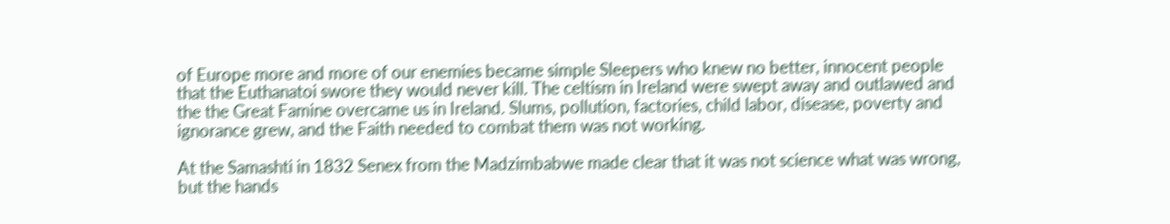of Europe more and more of our enemies became simple Sleepers who knew no better, innocent people that the Euthanatoi swore they would never kill. The celtism in Ireland were swept away and outlawed and the the Great Famine overcame us in Ireland. Slums, pollution, factories, child labor, disease, poverty and ignorance grew, and the Faith needed to combat them was not working.

At the Samashti in 1832 Senex from the Madzimbabwe made clear that it was not science what was wrong, but the hands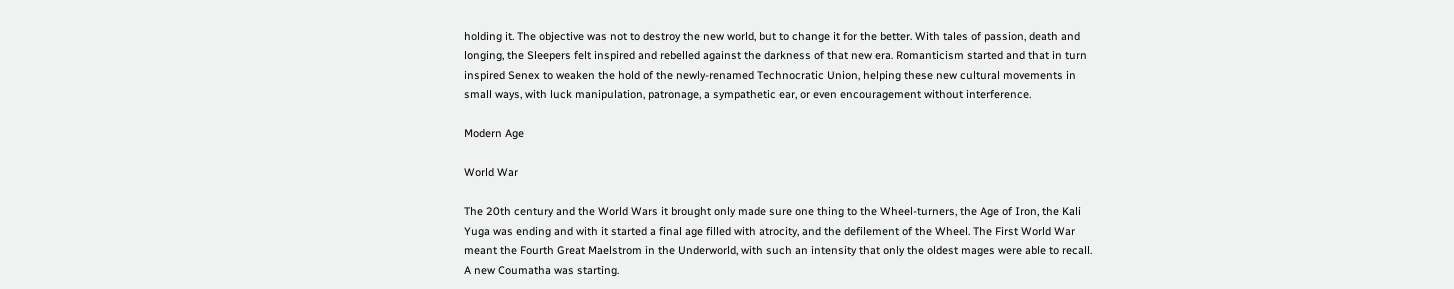holding it. The objective was not to destroy the new world, but to change it for the better. With tales of passion, death and longing, the Sleepers felt inspired and rebelled against the darkness of that new era. Romanticism started and that in turn inspired Senex to weaken the hold of the newly-renamed Technocratic Union, helping these new cultural movements in small ways, with luck manipulation, patronage, a sympathetic ear, or even encouragement without interference.

Modern Age

World War

The 20th century and the World Wars it brought only made sure one thing to the Wheel-turners, the Age of Iron, the Kali Yuga was ending and with it started a final age filled with atrocity, and the defilement of the Wheel. The First World War meant the Fourth Great Maelstrom in the Underworld, with such an intensity that only the oldest mages were able to recall. A new Coumatha was starting.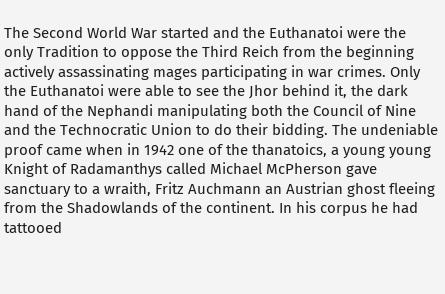The Second World War started and the Euthanatoi were the only Tradition to oppose the Third Reich from the beginning actively assassinating mages participating in war crimes. Only the Euthanatoi were able to see the Jhor behind it, the dark hand of the Nephandi manipulating both the Council of Nine and the Technocratic Union to do their bidding. The undeniable proof came when in 1942 one of the thanatoics, a young young Knight of Radamanthys called Michael McPherson gave sanctuary to a wraith, Fritz Auchmann an Austrian ghost fleeing from the Shadowlands of the continent. In his corpus he had tattooed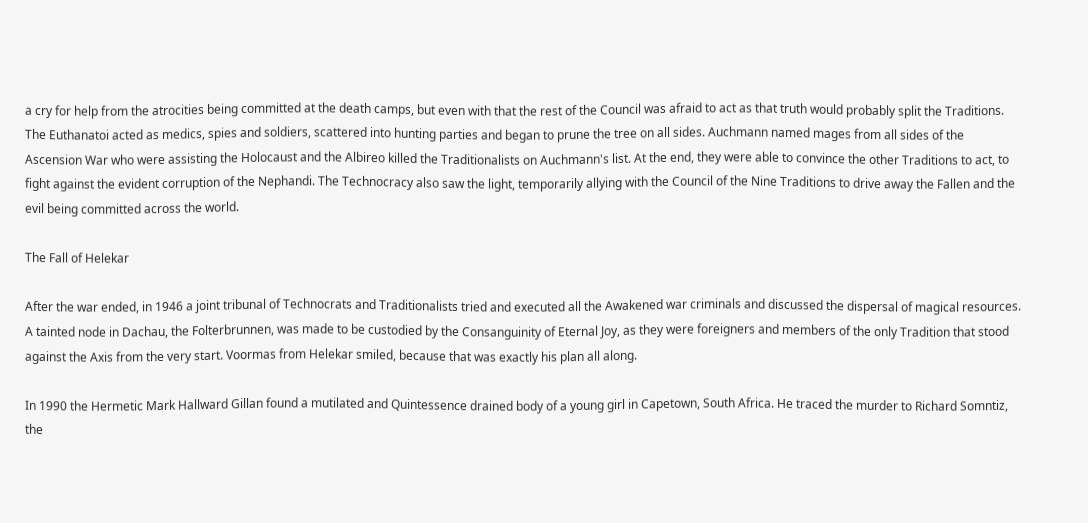a cry for help from the atrocities being committed at the death camps, but even with that the rest of the Council was afraid to act as that truth would probably split the Traditions. The Euthanatoi acted as medics, spies and soldiers, scattered into hunting parties and began to prune the tree on all sides. Auchmann named mages from all sides of the Ascension War who were assisting the Holocaust and the Albireo killed the Traditionalists on Auchmann's list. At the end, they were able to convince the other Traditions to act, to fight against the evident corruption of the Nephandi. The Technocracy also saw the light, temporarily allying with the Council of the Nine Traditions to drive away the Fallen and the evil being committed across the world.

The Fall of Helekar

After the war ended, in 1946 a joint tribunal of Technocrats and Traditionalists tried and executed all the Awakened war criminals and discussed the dispersal of magical resources. A tainted node in Dachau, the Folterbrunnen, was made to be custodied by the Consanguinity of Eternal Joy, as they were foreigners and members of the only Tradition that stood against the Axis from the very start. Voormas from Helekar smiled, because that was exactly his plan all along.

In 1990 the Hermetic Mark Hallward Gillan found a mutilated and Quintessence drained body of a young girl in Capetown, South Africa. He traced the murder to Richard Somntiz, the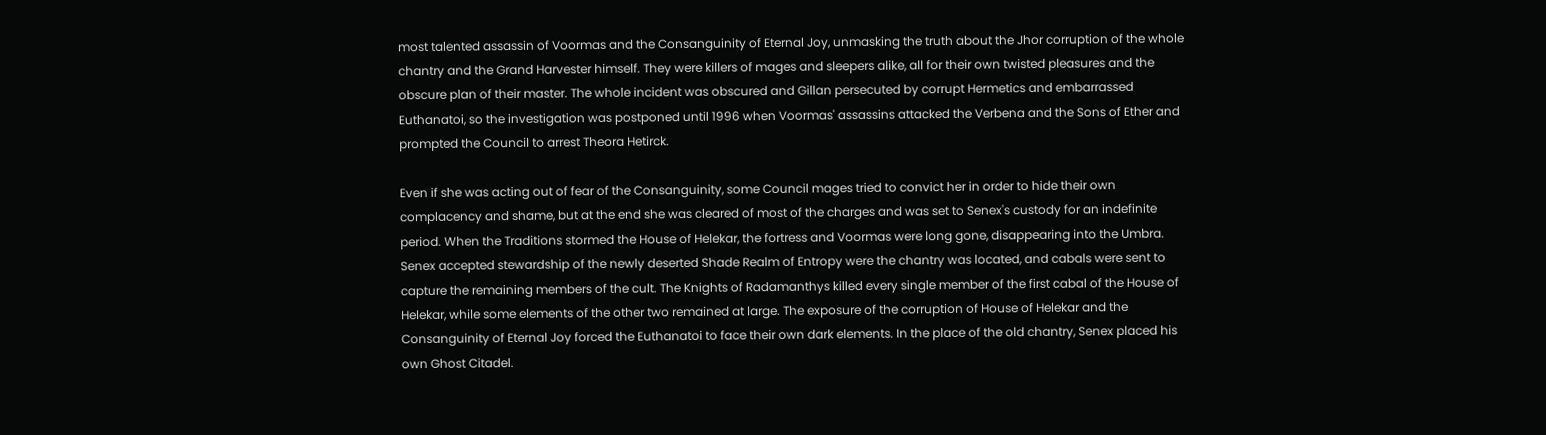most talented assassin of Voormas and the Consanguinity of Eternal Joy, unmasking the truth about the Jhor corruption of the whole chantry and the Grand Harvester himself. They were killers of mages and sleepers alike, all for their own twisted pleasures and the obscure plan of their master. The whole incident was obscured and Gillan persecuted by corrupt Hermetics and embarrassed Euthanatoi, so the investigation was postponed until 1996 when Voormas' assassins attacked the Verbena and the Sons of Ether and prompted the Council to arrest Theora Hetirck.

Even if she was acting out of fear of the Consanguinity, some Council mages tried to convict her in order to hide their own complacency and shame, but at the end she was cleared of most of the charges and was set to Senex's custody for an indefinite period. When the Traditions stormed the House of Helekar, the fortress and Voormas were long gone, disappearing into the Umbra. Senex accepted stewardship of the newly deserted Shade Realm of Entropy were the chantry was located, and cabals were sent to capture the remaining members of the cult. The Knights of Radamanthys killed every single member of the first cabal of the House of Helekar, while some elements of the other two remained at large. The exposure of the corruption of House of Helekar and the Consanguinity of Eternal Joy forced the Euthanatoi to face their own dark elements. In the place of the old chantry, Senex placed his own Ghost Citadel.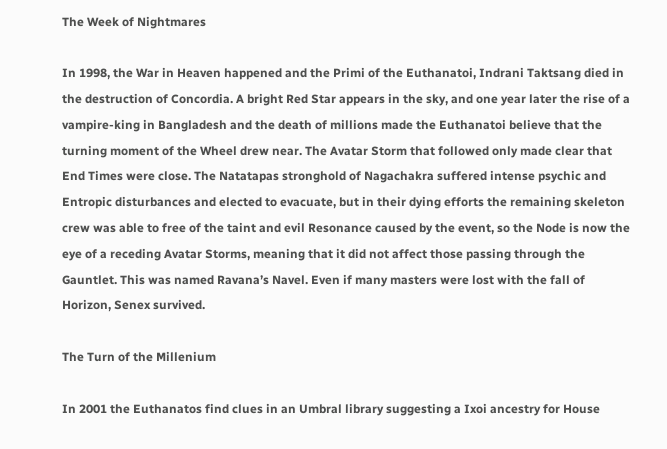The Week of Nightmares

In 1998, the War in Heaven happened and the Primi of the Euthanatoi, Indrani Taktsang died in the destruction of Concordia. A bright Red Star appears in the sky, and one year later the rise of a vampire-king in Bangladesh and the death of millions made the Euthanatoi believe that the turning moment of the Wheel drew near. The Avatar Storm that followed only made clear that End Times were close. The Natatapas stronghold of Nagachakra suffered intense psychic and Entropic disturbances and elected to evacuate, but in their dying efforts the remaining skeleton crew was able to free of the taint and evil Resonance caused by the event, so the Node is now the eye of a receding Avatar Storms, meaning that it did not affect those passing through the Gauntlet. This was named Ravana’s Navel. Even if many masters were lost with the fall of Horizon, Senex survived.

The Turn of the Millenium

In 2001 the Euthanatos find clues in an Umbral library suggesting a Ixoi ancestry for House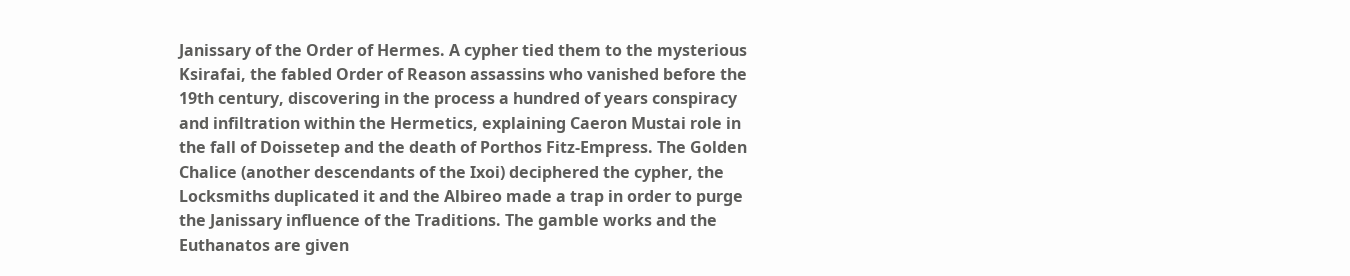Janissary of the Order of Hermes. A cypher tied them to the mysterious Ksirafai, the fabled Order of Reason assassins who vanished before the 19th century, discovering in the process a hundred of years conspiracy and infiltration within the Hermetics, explaining Caeron Mustai role in the fall of Doissetep and the death of Porthos Fitz-Empress. The Golden Chalice (another descendants of the Ixoi) deciphered the cypher, the Locksmiths duplicated it and the Albireo made a trap in order to purge the Janissary influence of the Traditions. The gamble works and the Euthanatos are given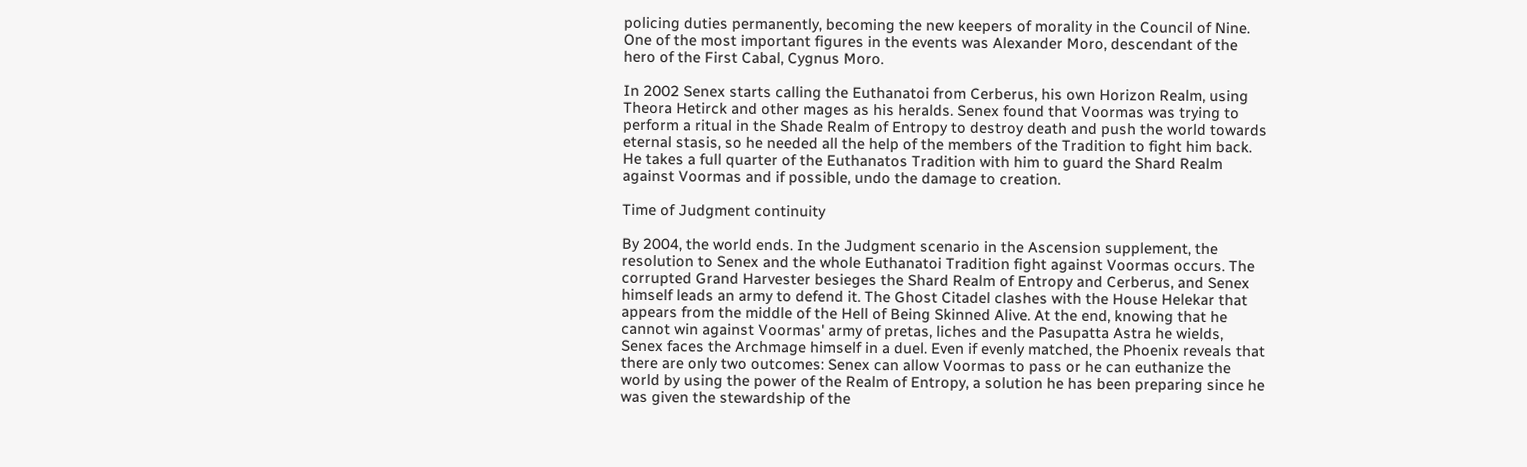policing duties permanently, becoming the new keepers of morality in the Council of Nine. One of the most important figures in the events was Alexander Moro, descendant of the hero of the First Cabal, Cygnus Moro.

In 2002 Senex starts calling the Euthanatoi from Cerberus, his own Horizon Realm, using Theora Hetirck and other mages as his heralds. Senex found that Voormas was trying to perform a ritual in the Shade Realm of Entropy to destroy death and push the world towards eternal stasis, so he needed all the help of the members of the Tradition to fight him back. He takes a full quarter of the Euthanatos Tradition with him to guard the Shard Realm against Voormas and if possible, undo the damage to creation.

Time of Judgment continuity

By 2004, the world ends. In the Judgment scenario in the Ascension supplement, the resolution to Senex and the whole Euthanatoi Tradition fight against Voormas occurs. The corrupted Grand Harvester besieges the Shard Realm of Entropy and Cerberus, and Senex himself leads an army to defend it. The Ghost Citadel clashes with the House Helekar that appears from the middle of the Hell of Being Skinned Alive. At the end, knowing that he cannot win against Voormas' army of pretas, liches and the Pasupatta Astra he wields, Senex faces the Archmage himself in a duel. Even if evenly matched, the Phoenix reveals that there are only two outcomes: Senex can allow Voormas to pass or he can euthanize the world by using the power of the Realm of Entropy, a solution he has been preparing since he was given the stewardship of the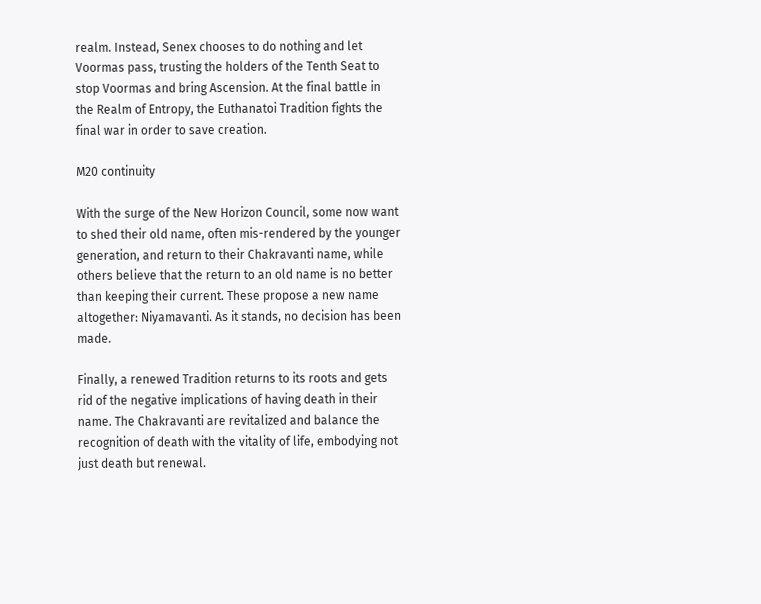realm. Instead, Senex chooses to do nothing and let Voormas pass, trusting the holders of the Tenth Seat to stop Voormas and bring Ascension. At the final battle in the Realm of Entropy, the Euthanatoi Tradition fights the final war in order to save creation.

M20 continuity

With the surge of the New Horizon Council, some now want to shed their old name, often mis-rendered by the younger generation, and return to their Chakravanti name, while others believe that the return to an old name is no better than keeping their current. These propose a new name altogether: Niyamavanti. As it stands, no decision has been made.

Finally, a renewed Tradition returns to its roots and gets rid of the negative implications of having death in their name. The Chakravanti are revitalized and balance the recognition of death with the vitality of life, embodying not just death but renewal.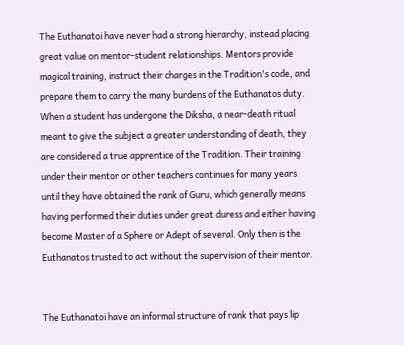The Euthanatoi have never had a strong hierarchy, instead placing great value on mentor-student relationships. Mentors provide magical training, instruct their charges in the Tradition's code, and prepare them to carry the many burdens of the Euthanatos duty. When a student has undergone the Diksha, a near-death ritual meant to give the subject a greater understanding of death, they are considered a true apprentice of the Tradition. Their training under their mentor or other teachers continues for many years until they have obtained the rank of Guru, which generally means having performed their duties under great duress and either having become Master of a Sphere or Adept of several. Only then is the Euthanatos trusted to act without the supervision of their mentor.


The Euthanatoi have an informal structure of rank that pays lip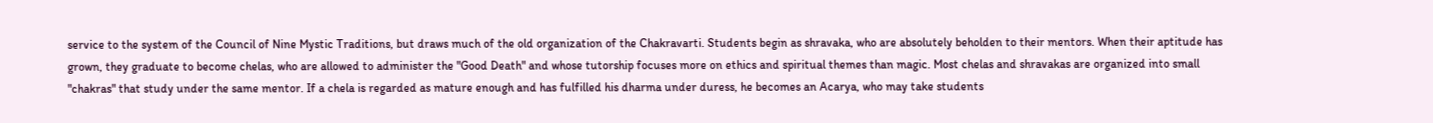service to the system of the Council of Nine Mystic Traditions, but draws much of the old organization of the Chakravarti. Students begin as shravaka, who are absolutely beholden to their mentors. When their aptitude has grown, they graduate to become chelas, who are allowed to administer the "Good Death" and whose tutorship focuses more on ethics and spiritual themes than magic. Most chelas and shravakas are organized into small "chakras" that study under the same mentor. If a chela is regarded as mature enough and has fulfilled his dharma under duress, he becomes an Acarya, who may take students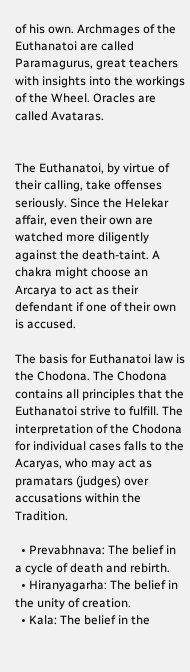of his own. Archmages of the Euthanatoi are called Paramagurus, great teachers with insights into the workings of the Wheel. Oracles are called Avataras.


The Euthanatoi, by virtue of their calling, take offenses seriously. Since the Helekar affair, even their own are watched more diligently against the death-taint. A chakra might choose an Arcarya to act as their defendant if one of their own is accused.

The basis for Euthanatoi law is the Chodona. The Chodona contains all principles that the Euthanatoi strive to fulfill. The interpretation of the Chodona for individual cases falls to the Acaryas, who may act as pramatars (judges) over accusations within the Tradition.

  • Prevabhnava: The belief in a cycle of death and rebirth.
  • Hiranyagarha: The belief in the unity of creation.
  • Kala: The belief in the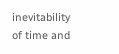inevitability of time and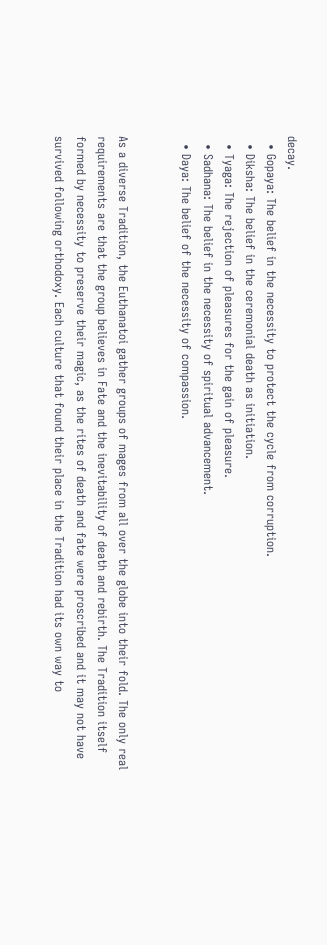decay.
  • Gopaya: The belief in the necessity to protect the cycle from corruption.
  • Diksha: The belief in the ceremonial death as initiation.
  • Tyaga: The rejection of pleasures for the gain of pleasure.
  • Sadhana: The belief in the necessity of spiritual advancement.
  • Daya: The belief of the necessity of compassion.


As a diverse Tradition, the Euthanatoi gather groups of mages from all over the globe into their fold. The only real requirements are that the group believes in Fate and the inevitability of death and rebirth. The Tradition itself formed by necessity to preserve their magic, as the rites of death and fate were proscribed and it may not have survived following orthodoxy. Each culture that found their place in the Tradition had its own way to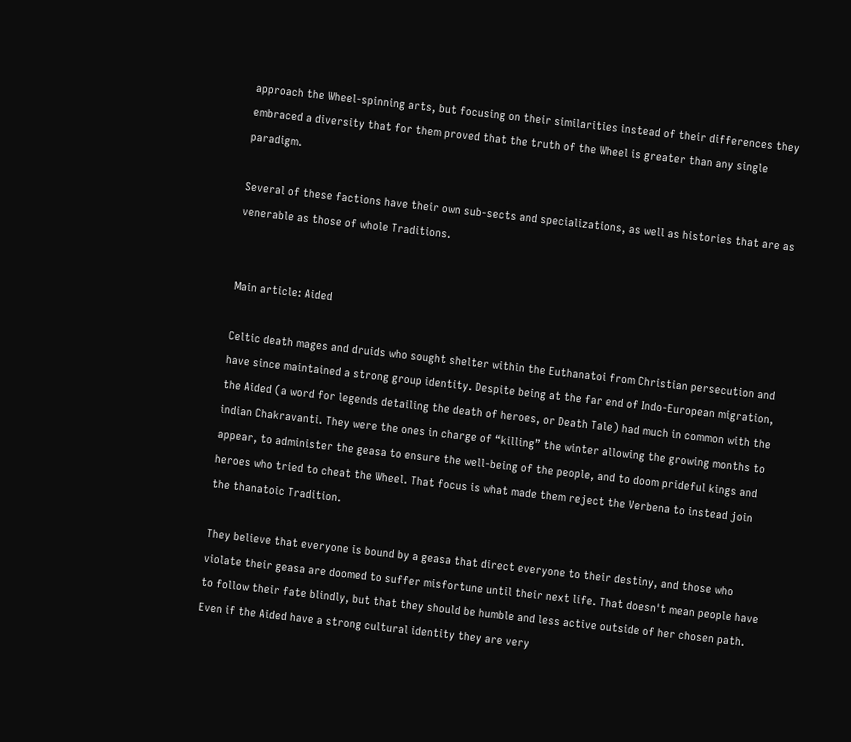approach the Wheel-spinning arts, but focusing on their similarities instead of their differences they embraced a diversity that for them proved that the truth of the Wheel is greater than any single paradigm.

Several of these factions have their own sub-sects and specializations, as well as histories that are as venerable as those of whole Traditions.


Main article: Aided

Celtic death mages and druids who sought shelter within the Euthanatoi from Christian persecution and have since maintained a strong group identity. Despite being at the far end of Indo-European migration, the Aided (a word for legends detailing the death of heroes, or Death Tale) had much in common with the indian Chakravanti. They were the ones in charge of “killing” the winter allowing the growing months to appear, to administer the geasa to ensure the well-being of the people, and to doom prideful kings and heroes who tried to cheat the Wheel. That focus is what made them reject the Verbena to instead join the thanatoic Tradition.

They believe that everyone is bound by a geasa that direct everyone to their destiny, and those who violate their geasa are doomed to suffer misfortune until their next life. That doesn't mean people have to follow their fate blindly, but that they should be humble and less active outside of her chosen path. Even if the Aided have a strong cultural identity they are very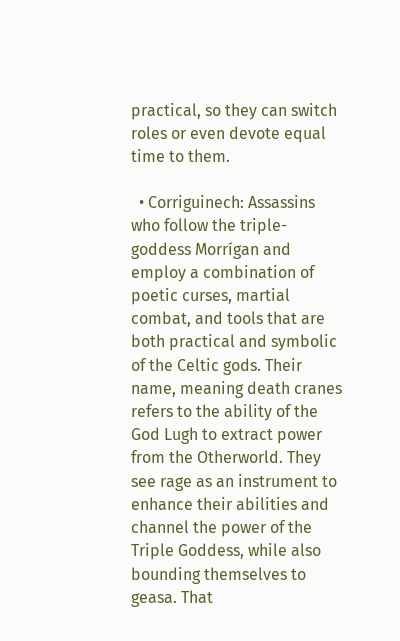practical, so they can switch roles or even devote equal time to them.

  • Corriguinech: Assassins who follow the triple-goddess Morrígan and employ a combination of poetic curses, martial combat, and tools that are both practical and symbolic of the Celtic gods. Their name, meaning death cranes refers to the ability of the God Lugh to extract power from the Otherworld. They see rage as an instrument to enhance their abilities and channel the power of the Triple Goddess, while also bounding themselves to geasa. That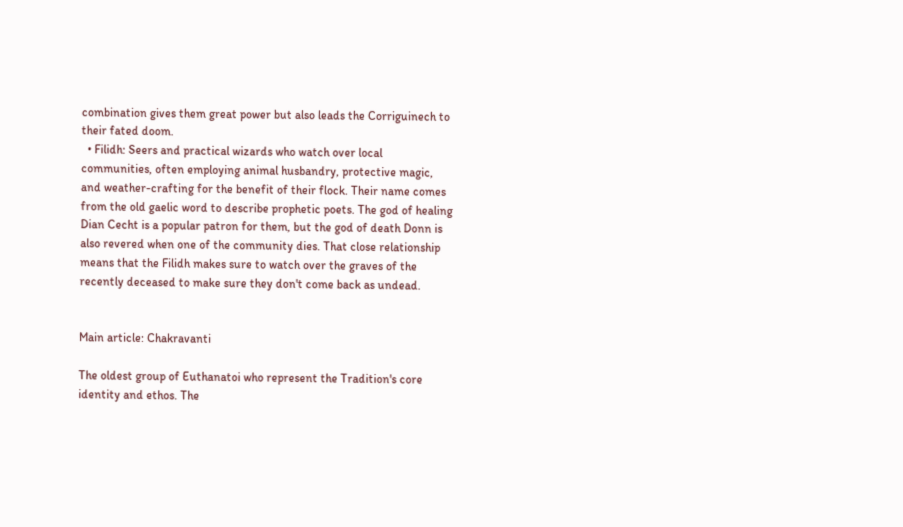combination gives them great power but also leads the Corriguinech to their fated doom.
  • Filidh: Seers and practical wizards who watch over local communities, often employing animal husbandry, protective magic, and weather-crafting for the benefit of their flock. Their name comes from the old gaelic word to describe prophetic poets. The god of healing Dian Cecht is a popular patron for them, but the god of death Donn is also revered when one of the community dies. That close relationship means that the Filidh makes sure to watch over the graves of the recently deceased to make sure they don't come back as undead.


Main article: Chakravanti

The oldest group of Euthanatoi who represent the Tradition's core identity and ethos. The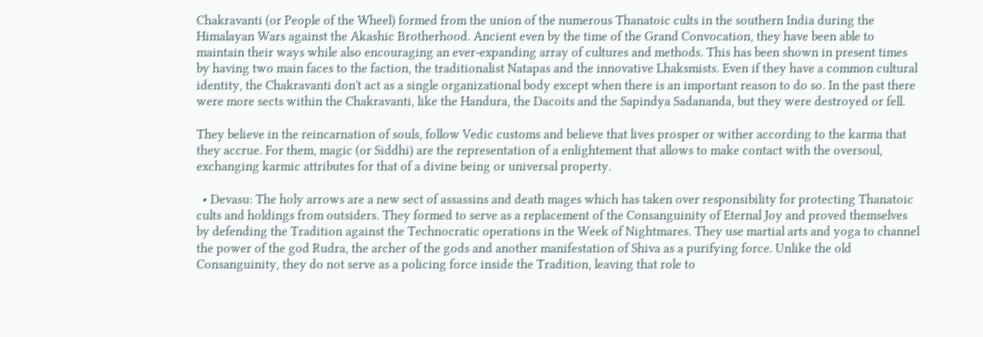Chakravanti (or People of the Wheel) formed from the union of the numerous Thanatoic cults in the southern India during the Himalayan Wars against the Akashic Brotherhood. Ancient even by the time of the Grand Convocation, they have been able to maintain their ways while also encouraging an ever-expanding array of cultures and methods. This has been shown in present times by having two main faces to the faction, the traditionalist Natapas and the innovative Lhaksmists. Even if they have a common cultural identity, the Chakravanti don't act as a single organizational body except when there is an important reason to do so. In the past there were more sects within the Chakravanti, like the Handura, the Dacoits and the Sapindya Sadananda, but they were destroyed or fell.

They believe in the reincarnation of souls, follow Vedic customs and believe that lives prosper or wither according to the karma that they accrue. For them, magic (or Siddhi) are the representation of a enlightement that allows to make contact with the oversoul, exchanging karmic attributes for that of a divine being or universal property.

  • Devasu: The holy arrows are a new sect of assassins and death mages which has taken over responsibility for protecting Thanatoic cults and holdings from outsiders. They formed to serve as a replacement of the Consanguinity of Eternal Joy and proved themselves by defending the Tradition against the Technocratic operations in the Week of Nightmares. They use martial arts and yoga to channel the power of the god Rudra, the archer of the gods and another manifestation of Shiva as a purifying force. Unlike the old Consanguinity, they do not serve as a policing force inside the Tradition, leaving that role to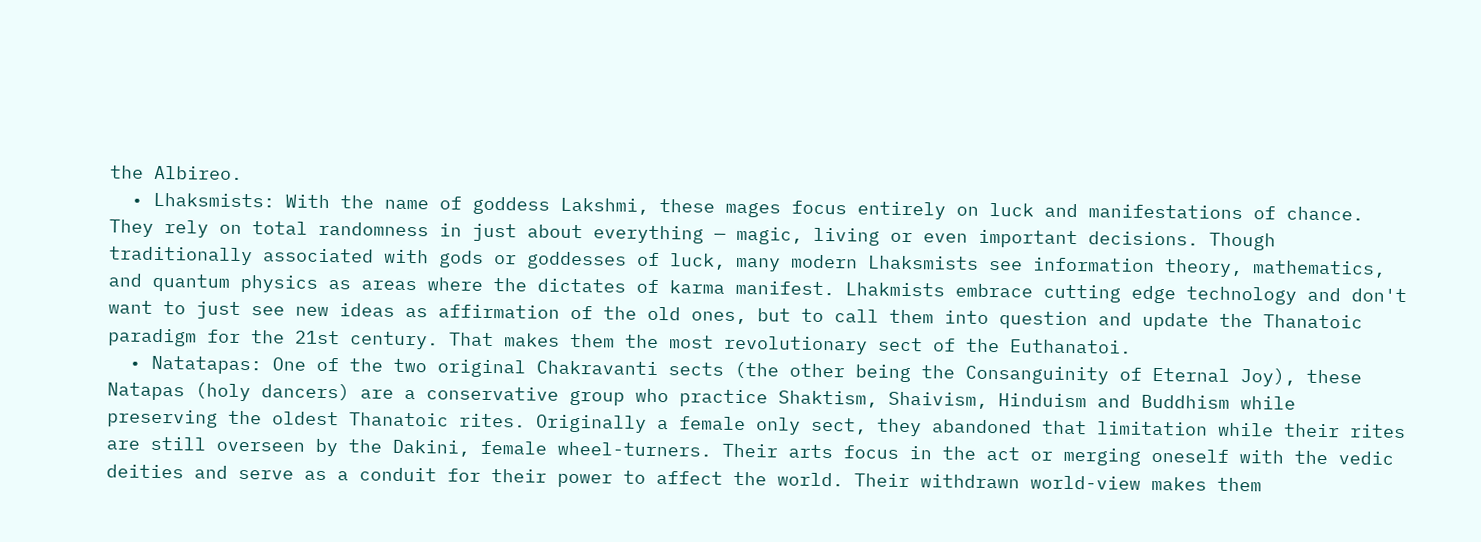the Albireo.
  • Lhaksmists: With the name of goddess Lakshmi, these mages focus entirely on luck and manifestations of chance. They rely on total randomness in just about everything — magic, living or even important decisions. Though traditionally associated with gods or goddesses of luck, many modern Lhaksmists see information theory, mathematics, and quantum physics as areas where the dictates of karma manifest. Lhakmists embrace cutting edge technology and don't want to just see new ideas as affirmation of the old ones, but to call them into question and update the Thanatoic paradigm for the 21st century. That makes them the most revolutionary sect of the Euthanatoi.
  • Natatapas: One of the two original Chakravanti sects (the other being the Consanguinity of Eternal Joy), these Natapas (holy dancers) are a conservative group who practice Shaktism, Shaivism, Hinduism and Buddhism while preserving the oldest Thanatoic rites. Originally a female only sect, they abandoned that limitation while their rites are still overseen by the Dakini, female wheel-turners. Their arts focus in the act or merging oneself with the vedic deities and serve as a conduit for their power to affect the world. Their withdrawn world-view makes them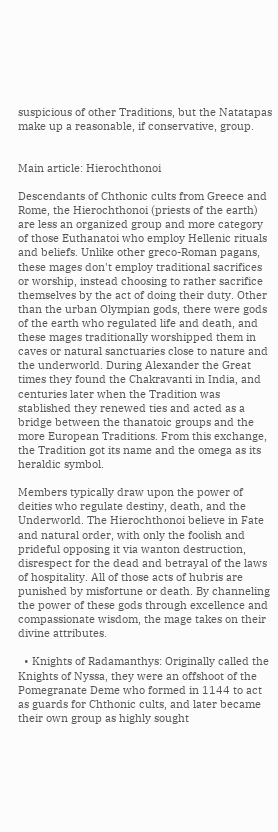suspicious of other Traditions, but the Natatapas make up a reasonable, if conservative, group.


Main article: Hierochthonoi

Descendants of Chthonic cults from Greece and Rome, the Hierochthonoi (priests of the earth) are less an organized group and more category of those Euthanatoi who employ Hellenic rituals and beliefs. Unlike other greco-Roman pagans, these mages don't employ traditional sacrifices or worship, instead choosing to rather sacrifice themselves by the act of doing their duty. Other than the urban Olympian gods, there were gods of the earth who regulated life and death, and these mages traditionally worshipped them in caves or natural sanctuaries close to nature and the underworld. During Alexander the Great times they found the Chakravanti in India, and centuries later when the Tradition was stablished they renewed ties and acted as a bridge between the thanatoic groups and the more European Traditions. From this exchange, the Tradition got its name and the omega as its heraldic symbol.

Members typically draw upon the power of deities who regulate destiny, death, and the Underworld. The Hierochthonoi believe in Fate and natural order, with only the foolish and prideful opposing it via wanton destruction, disrespect for the dead and betrayal of the laws of hospitality. All of those acts of hubris are punished by misfortune or death. By channeling the power of these gods through excellence and compassionate wisdom, the mage takes on their divine attributes.

  • Knights of Radamanthys: Originally called the Knights of Nyssa, they were an offshoot of the Pomegranate Deme who formed in 1144 to act as guards for Chthonic cults, and later became their own group as highly sought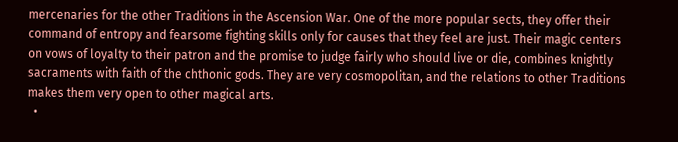mercenaries for the other Traditions in the Ascension War. One of the more popular sects, they offer their command of entropy and fearsome fighting skills only for causes that they feel are just. Their magic centers on vows of loyalty to their patron and the promise to judge fairly who should live or die, combines knightly sacraments with faith of the chthonic gods. They are very cosmopolitan, and the relations to other Traditions makes them very open to other magical arts.
  •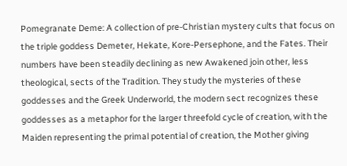Pomegranate Deme: A collection of pre-Christian mystery cults that focus on the triple goddess Demeter, Hekate, Kore-Persephone, and the Fates. Their numbers have been steadily declining as new Awakened join other, less theological, sects of the Tradition. They study the mysteries of these goddesses and the Greek Underworld, the modern sect recognizes these goddesses as a metaphor for the larger threefold cycle of creation, with the Maiden representing the primal potential of creation, the Mother giving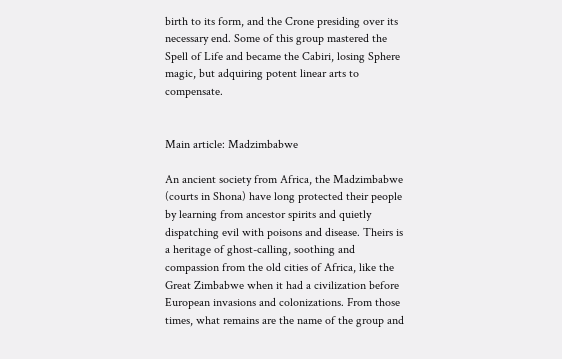birth to its form, and the Crone presiding over its necessary end. Some of this group mastered the Spell of Life and became the Cabiri, losing Sphere magic, but adquiring potent linear arts to compensate.


Main article: Madzimbabwe

An ancient society from Africa, the Madzimbabwe (courts in Shona) have long protected their people by learning from ancestor spirits and quietly dispatching evil with poisons and disease. Theirs is a heritage of ghost-calling, soothing and compassion from the old cities of Africa, like the Great Zimbabwe when it had a civilization before European invasions and colonizations. From those times, what remains are the name of the group and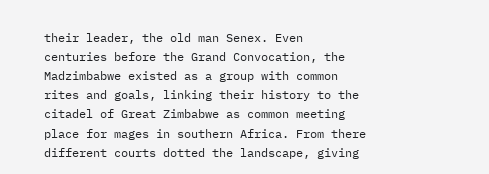their leader, the old man Senex. Even centuries before the Grand Convocation, the Madzimbabwe existed as a group with common rites and goals, linking their history to the citadel of Great Zimbabwe as common meeting place for mages in southern Africa. From there different courts dotted the landscape, giving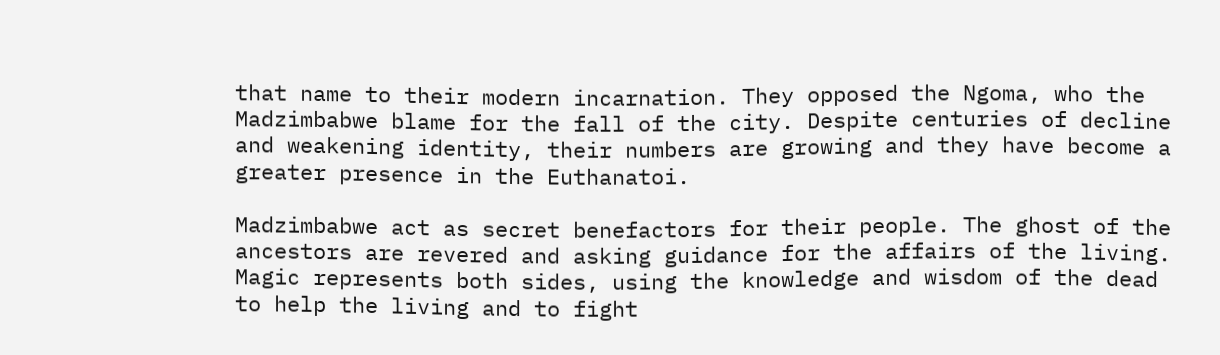that name to their modern incarnation. They opposed the Ngoma, who the Madzimbabwe blame for the fall of the city. Despite centuries of decline and weakening identity, their numbers are growing and they have become a greater presence in the Euthanatoi.

Madzimbabwe act as secret benefactors for their people. The ghost of the ancestors are revered and asking guidance for the affairs of the living. Magic represents both sides, using the knowledge and wisdom of the dead to help the living and to fight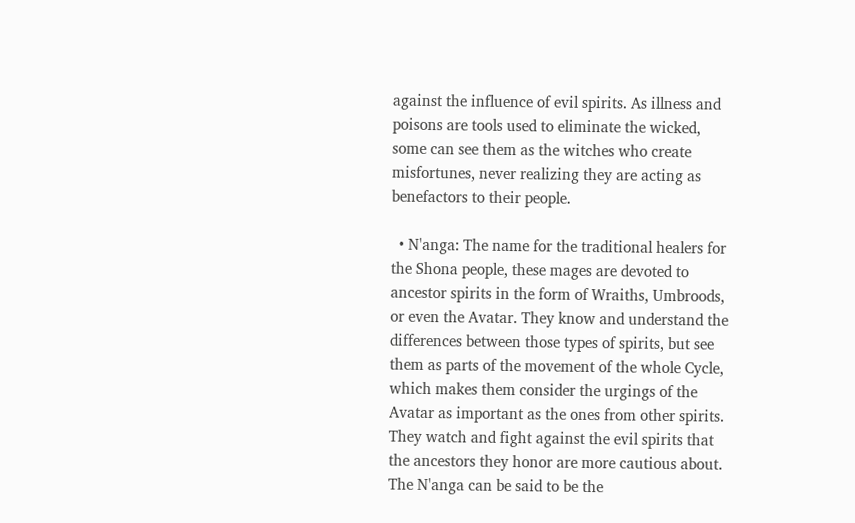against the influence of evil spirits. As illness and poisons are tools used to eliminate the wicked, some can see them as the witches who create misfortunes, never realizing they are acting as benefactors to their people.

  • N'anga: The name for the traditional healers for the Shona people, these mages are devoted to ancestor spirits in the form of Wraiths, Umbroods, or even the Avatar. They know and understand the differences between those types of spirits, but see them as parts of the movement of the whole Cycle, which makes them consider the urgings of the Avatar as important as the ones from other spirits. They watch and fight against the evil spirits that the ancestors they honor are more cautious about. The N'anga can be said to be the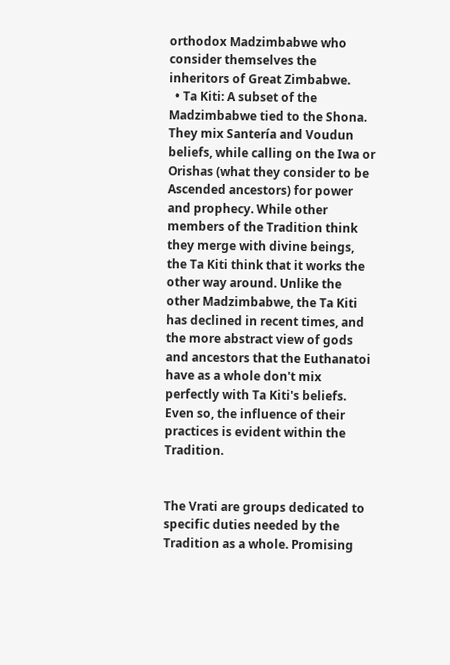orthodox Madzimbabwe who consider themselves the inheritors of Great Zimbabwe.
  • Ta Kiti: A subset of the Madzimbabwe tied to the Shona. They mix Santería and Voudun beliefs, while calling on the Iwa or Orishas (what they consider to be Ascended ancestors) for power and prophecy. While other members of the Tradition think they merge with divine beings, the Ta Kiti think that it works the other way around. Unlike the other Madzimbabwe, the Ta Kiti has declined in recent times, and the more abstract view of gods and ancestors that the Euthanatoi have as a whole don't mix perfectly with Ta Kiti's beliefs. Even so, the influence of their practices is evident within the Tradition.


The Vrati are groups dedicated to specific duties needed by the Tradition as a whole. Promising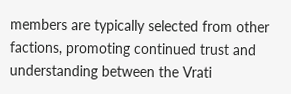members are typically selected from other factions, promoting continued trust and understanding between the Vrati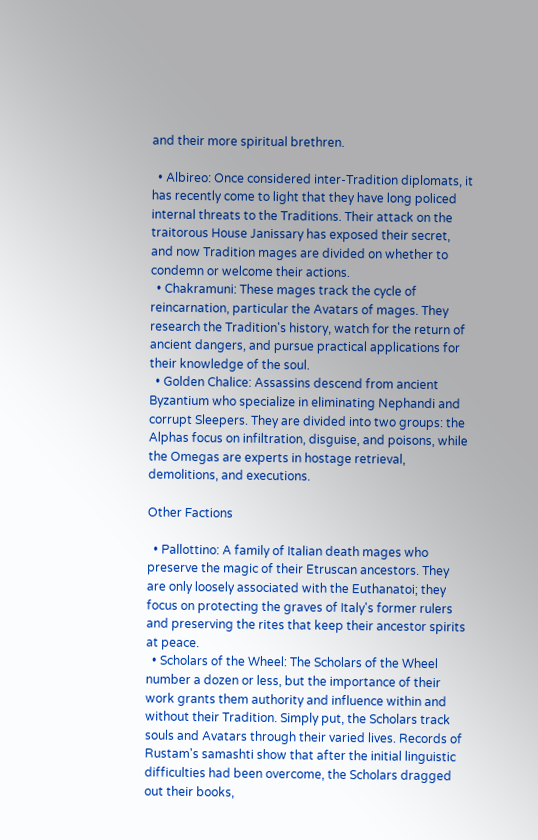and their more spiritual brethren.

  • Albireo: Once considered inter-Tradition diplomats, it has recently come to light that they have long policed internal threats to the Traditions. Their attack on the traitorous House Janissary has exposed their secret, and now Tradition mages are divided on whether to condemn or welcome their actions.
  • Chakramuni: These mages track the cycle of reincarnation, particular the Avatars of mages. They research the Tradition's history, watch for the return of ancient dangers, and pursue practical applications for their knowledge of the soul.
  • Golden Chalice: Assassins descend from ancient Byzantium who specialize in eliminating Nephandi and corrupt Sleepers. They are divided into two groups: the Alphas focus on infiltration, disguise, and poisons, while the Omegas are experts in hostage retrieval, demolitions, and executions.

Other Factions

  • Pallottino: A family of Italian death mages who preserve the magic of their Etruscan ancestors. They are only loosely associated with the Euthanatoi; they focus on protecting the graves of Italy's former rulers and preserving the rites that keep their ancestor spirits at peace.
  • Scholars of the Wheel: The Scholars of the Wheel number a dozen or less, but the importance of their work grants them authority and influence within and without their Tradition. Simply put, the Scholars track souls and Avatars through their varied lives. Records of Rustam's samashti show that after the initial linguistic difficulties had been overcome, the Scholars dragged out their books,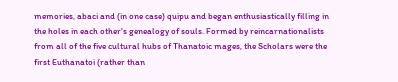memories, abaci and (in one case) quipu and began enthusiastically filling in the holes in each other's genealogy of souls. Formed by reincarnationalists from all of the five cultural hubs of Thanatoic mages, the Scholars were the first Euthanatoi (rather than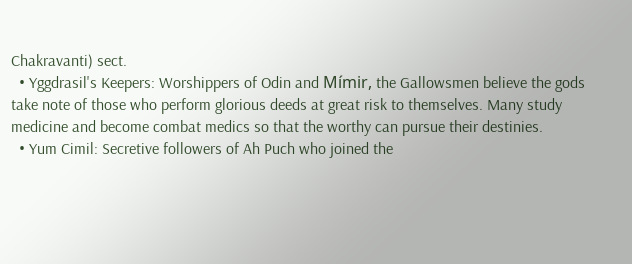Chakravanti) sect.
  • Yggdrasil's Keepers: Worshippers of Odin and Mímir, the Gallowsmen believe the gods take note of those who perform glorious deeds at great risk to themselves. Many study medicine and become combat medics so that the worthy can pursue their destinies.
  • Yum Cimil: Secretive followers of Ah Puch who joined the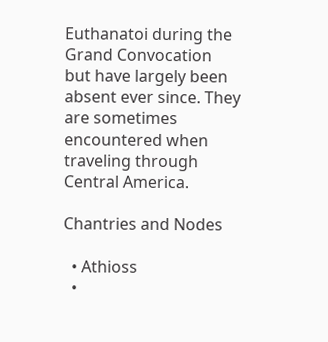Euthanatoi during the Grand Convocation but have largely been absent ever since. They are sometimes encountered when traveling through Central America.

Chantries and Nodes

  • Athioss
  •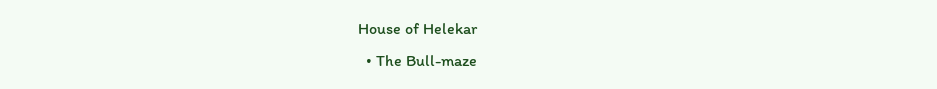House of Helekar
  • The Bull-maze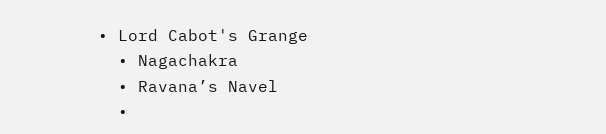• Lord Cabot's Grange
  • Nagachakra
  • Ravana’s Navel
  •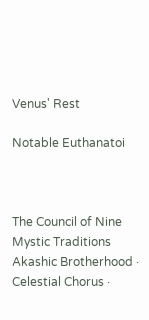Venus' Rest

Notable Euthanatoi



The Council of Nine Mystic Traditions
Akashic Brotherhood · Celestial Chorus ·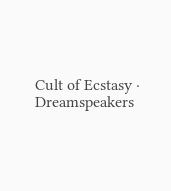Cult of Ecstasy · Dreamspeakers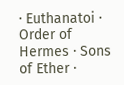· Euthanatoi · Order of Hermes · Sons of Ether ·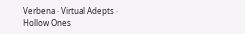Verbena · Virtual Adepts · Hollow Ones